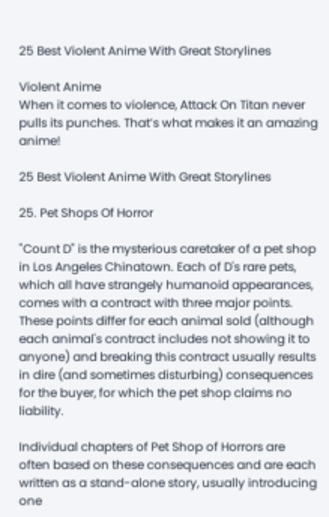25 Best Violent Anime With Great Storylines

Violent Anime
When it comes to violence, Attack On Titan never pulls its punches. That’s what makes it an amazing anime!

25 Best Violent Anime With Great Storylines

25. Pet Shops Of Horror

"Count D" is the mysterious caretaker of a pet shop in Los Angeles Chinatown. Each of D's rare pets, which all have strangely humanoid appearances, comes with a contract with three major points. These points differ for each animal sold (although each animal's contract includes not showing it to anyone) and breaking this contract usually results in dire (and sometimes disturbing) consequences for the buyer, for which the pet shop claims no liability.

Individual chapters of Pet Shop of Horrors are often based on these consequences and are each written as a stand-alone story, usually introducing one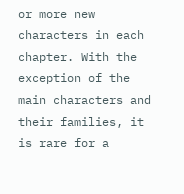or more new characters in each chapter. With the exception of the main characters and their families, it is rare for a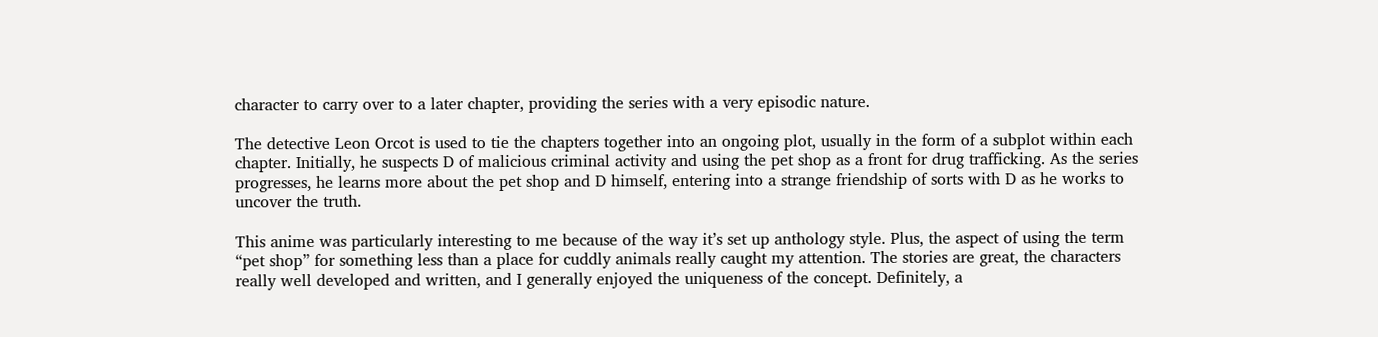character to carry over to a later chapter, providing the series with a very episodic nature.

The detective Leon Orcot is used to tie the chapters together into an ongoing plot, usually in the form of a subplot within each chapter. Initially, he suspects D of malicious criminal activity and using the pet shop as a front for drug trafficking. As the series progresses, he learns more about the pet shop and D himself, entering into a strange friendship of sorts with D as he works to uncover the truth.

This anime was particularly interesting to me because of the way it’s set up anthology style. Plus, the aspect of using the term “pet shop” for something less than a place for cuddly animals really caught my attention. The stories are great, the characters really well developed and written, and I generally enjoyed the uniqueness of the concept. Definitely, a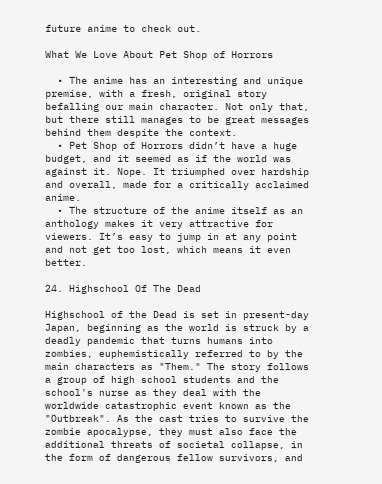future anime to check out.

What We Love About Pet Shop of Horrors

  • The anime has an interesting and unique premise, with a fresh, original story befalling our main character. Not only that, but there still manages to be great messages behind them despite the context.
  • Pet Shop of Horrors didn’t have a huge budget, and it seemed as if the world was against it. Nope. It triumphed over hardship and overall, made for a critically acclaimed anime.
  • The structure of the anime itself as an anthology makes it very attractive for viewers. It’s easy to jump in at any point and not get too lost, which means it even better.

24. Highschool Of The Dead

Highschool of the Dead is set in present-day Japan, beginning as the world is struck by a deadly pandemic that turns humans into zombies, euphemistically referred to by the main characters as "Them." The story follows a group of high school students and the school's nurse as they deal with the worldwide catastrophic event known as the "Outbreak". As the cast tries to survive the zombie apocalypse, they must also face the additional threats of societal collapse, in the form of dangerous fellow survivors, and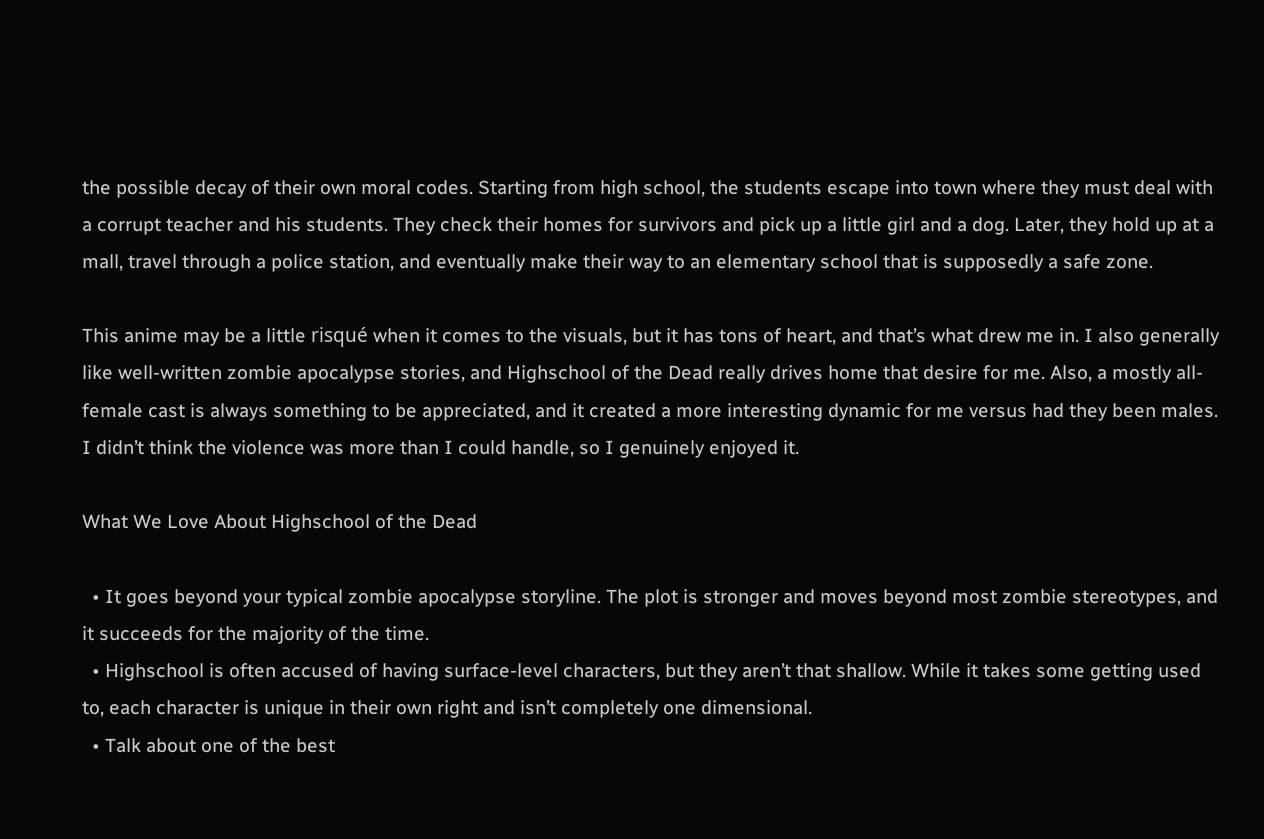the possible decay of their own moral codes. Starting from high school, the students escape into town where they must deal with a corrupt teacher and his students. They check their homes for survivors and pick up a little girl and a dog. Later, they hold up at a mall, travel through a police station, and eventually make their way to an elementary school that is supposedly a safe zone.

This anime may be a little risqué when it comes to the visuals, but it has tons of heart, and that’s what drew me in. I also generally like well-written zombie apocalypse stories, and Highschool of the Dead really drives home that desire for me. Also, a mostly all-female cast is always something to be appreciated, and it created a more interesting dynamic for me versus had they been males. I didn’t think the violence was more than I could handle, so I genuinely enjoyed it.

What We Love About Highschool of the Dead

  • It goes beyond your typical zombie apocalypse storyline. The plot is stronger and moves beyond most zombie stereotypes, and it succeeds for the majority of the time.
  • Highschool is often accused of having surface-level characters, but they aren’t that shallow. While it takes some getting used to, each character is unique in their own right and isn’t completely one dimensional.
  • Talk about one of the best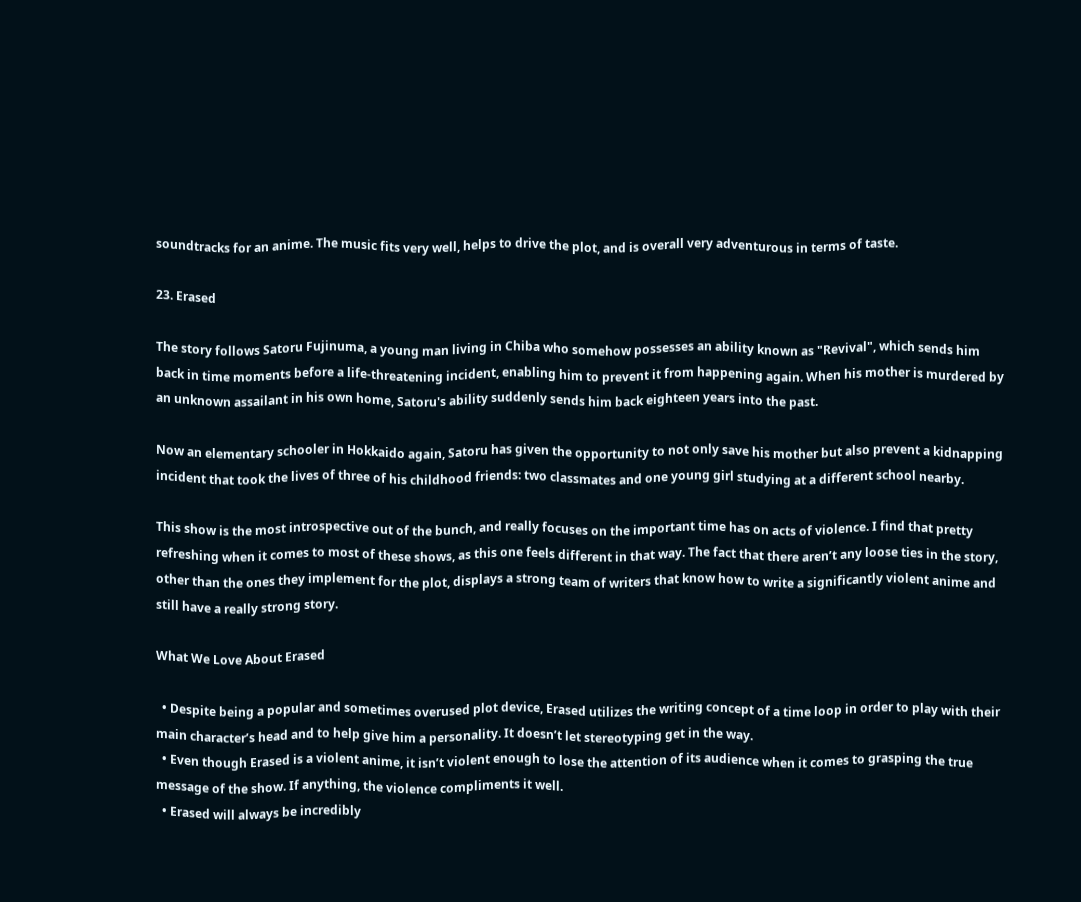soundtracks for an anime. The music fits very well, helps to drive the plot, and is overall very adventurous in terms of taste.

23. Erased

The story follows Satoru Fujinuma, a young man living in Chiba who somehow possesses an ability known as "Revival", which sends him back in time moments before a life-threatening incident, enabling him to prevent it from happening again. When his mother is murdered by an unknown assailant in his own home, Satoru's ability suddenly sends him back eighteen years into the past.

Now an elementary schooler in Hokkaido again, Satoru has given the opportunity to not only save his mother but also prevent a kidnapping incident that took the lives of three of his childhood friends: two classmates and one young girl studying at a different school nearby.

This show is the most introspective out of the bunch, and really focuses on the important time has on acts of violence. I find that pretty refreshing when it comes to most of these shows, as this one feels different in that way. The fact that there aren’t any loose ties in the story, other than the ones they implement for the plot, displays a strong team of writers that know how to write a significantly violent anime and still have a really strong story.

What We Love About Erased

  • Despite being a popular and sometimes overused plot device, Erased utilizes the writing concept of a time loop in order to play with their main character’s head and to help give him a personality. It doesn’t let stereotyping get in the way.
  • Even though Erased is a violent anime, it isn’t violent enough to lose the attention of its audience when it comes to grasping the true message of the show. If anything, the violence compliments it well.
  • Erased will always be incredibly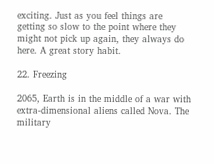exciting. Just as you feel things are getting so slow to the point where they might not pick up again, they always do here. A great story habit.

22. Freezing

2065, Earth is in the middle of a war with extra-dimensional aliens called Nova. The military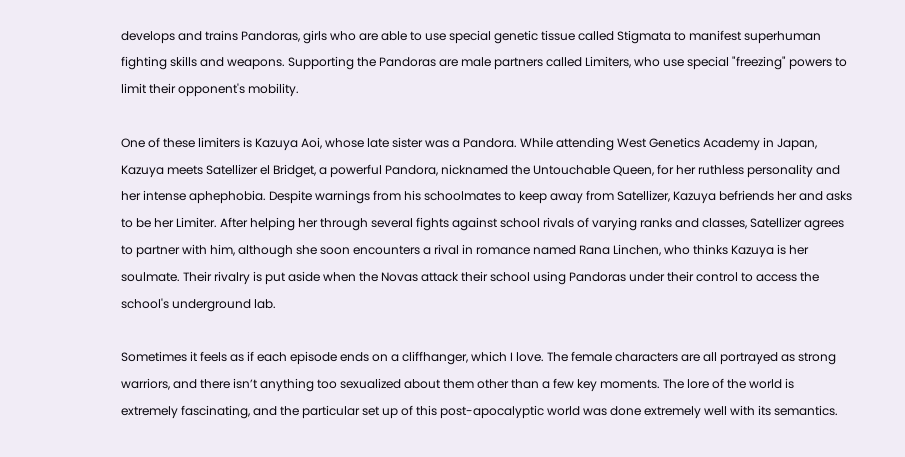develops and trains Pandoras, girls who are able to use special genetic tissue called Stigmata to manifest superhuman fighting skills and weapons. Supporting the Pandoras are male partners called Limiters, who use special "freezing" powers to limit their opponent's mobility.

One of these limiters is Kazuya Aoi, whose late sister was a Pandora. While attending West Genetics Academy in Japan, Kazuya meets Satellizer el Bridget, a powerful Pandora, nicknamed the Untouchable Queen, for her ruthless personality and her intense aphephobia. Despite warnings from his schoolmates to keep away from Satellizer, Kazuya befriends her and asks to be her Limiter. After helping her through several fights against school rivals of varying ranks and classes, Satellizer agrees to partner with him, although she soon encounters a rival in romance named Rana Linchen, who thinks Kazuya is her soulmate. Their rivalry is put aside when the Novas attack their school using Pandoras under their control to access the school's underground lab.

Sometimes it feels as if each episode ends on a cliffhanger, which I love. The female characters are all portrayed as strong warriors, and there isn’t anything too sexualized about them other than a few key moments. The lore of the world is extremely fascinating, and the particular set up of this post-apocalyptic world was done extremely well with its semantics.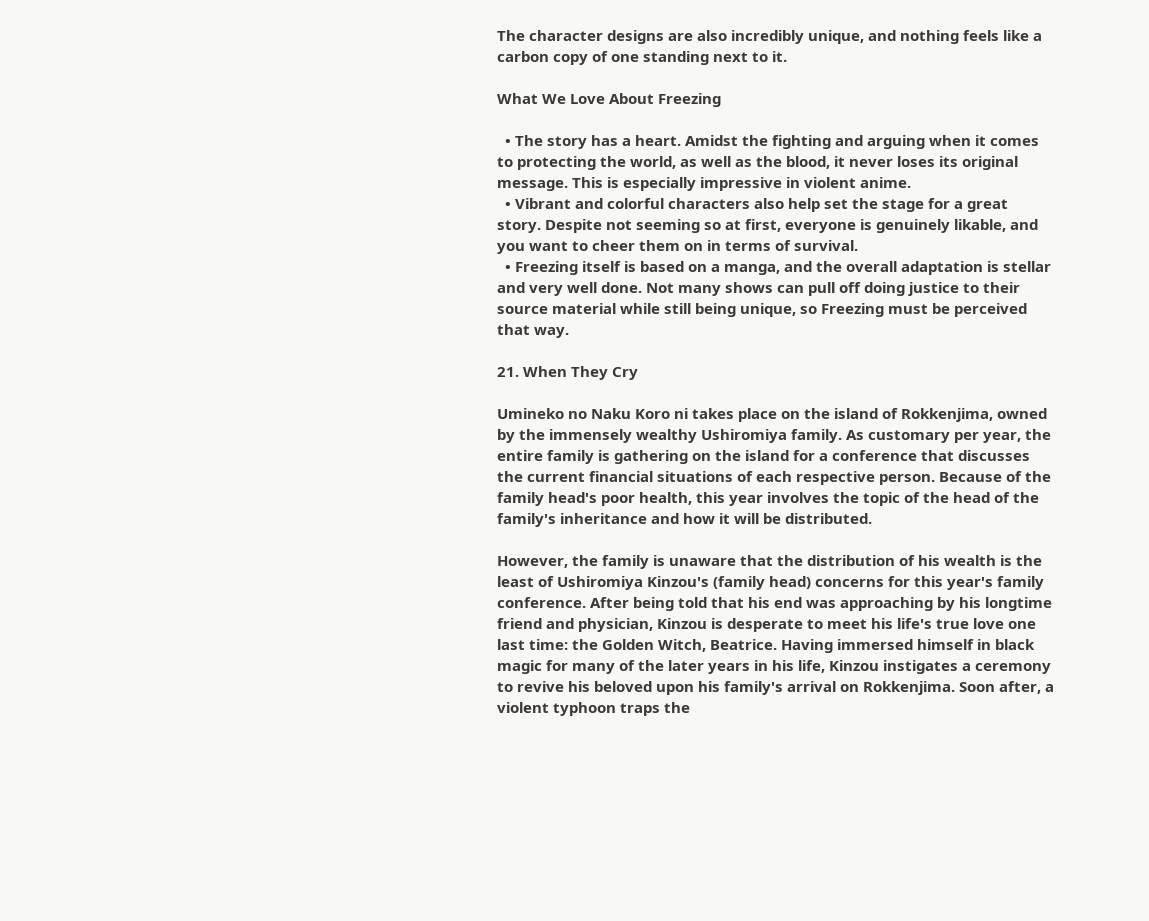The character designs are also incredibly unique, and nothing feels like a carbon copy of one standing next to it.

What We Love About Freezing

  • The story has a heart. Amidst the fighting and arguing when it comes to protecting the world, as well as the blood, it never loses its original message. This is especially impressive in violent anime.
  • Vibrant and colorful characters also help set the stage for a great story. Despite not seeming so at first, everyone is genuinely likable, and you want to cheer them on in terms of survival.
  • Freezing itself is based on a manga, and the overall adaptation is stellar and very well done. Not many shows can pull off doing justice to their source material while still being unique, so Freezing must be perceived that way.

21. When They Cry

Umineko no Naku Koro ni takes place on the island of Rokkenjima, owned by the immensely wealthy Ushiromiya family. As customary per year, the entire family is gathering on the island for a conference that discusses the current financial situations of each respective person. Because of the family head's poor health, this year involves the topic of the head of the family's inheritance and how it will be distributed.

However, the family is unaware that the distribution of his wealth is the least of Ushiromiya Kinzou's (family head) concerns for this year's family conference. After being told that his end was approaching by his longtime friend and physician, Kinzou is desperate to meet his life's true love one last time: the Golden Witch, Beatrice. Having immersed himself in black magic for many of the later years in his life, Kinzou instigates a ceremony to revive his beloved upon his family's arrival on Rokkenjima. Soon after, a violent typhoon traps the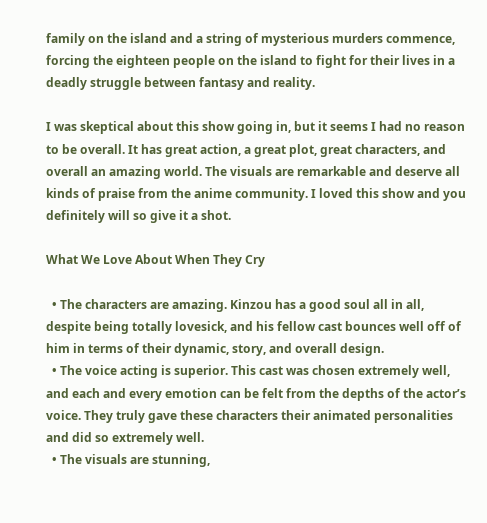family on the island and a string of mysterious murders commence, forcing the eighteen people on the island to fight for their lives in a deadly struggle between fantasy and reality.

I was skeptical about this show going in, but it seems I had no reason to be overall. It has great action, a great plot, great characters, and overall an amazing world. The visuals are remarkable and deserve all kinds of praise from the anime community. I loved this show and you definitely will so give it a shot.

What We Love About When They Cry

  • The characters are amazing. Kinzou has a good soul all in all, despite being totally lovesick, and his fellow cast bounces well off of him in terms of their dynamic, story, and overall design.
  • The voice acting is superior. This cast was chosen extremely well, and each and every emotion can be felt from the depths of the actor’s voice. They truly gave these characters their animated personalities and did so extremely well.
  • The visuals are stunning,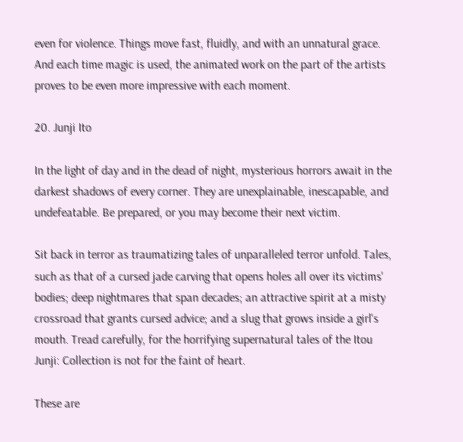even for violence. Things move fast, fluidly, and with an unnatural grace. And each time magic is used, the animated work on the part of the artists proves to be even more impressive with each moment.

20. Junji Ito

In the light of day and in the dead of night, mysterious horrors await in the darkest shadows of every corner. They are unexplainable, inescapable, and undefeatable. Be prepared, or you may become their next victim.

Sit back in terror as traumatizing tales of unparalleled terror unfold. Tales, such as that of a cursed jade carving that opens holes all over its victims' bodies; deep nightmares that span decades; an attractive spirit at a misty crossroad that grants cursed advice; and a slug that grows inside a girl's mouth. Tread carefully, for the horrifying supernatural tales of the Itou Junji: Collection is not for the faint of heart.

These are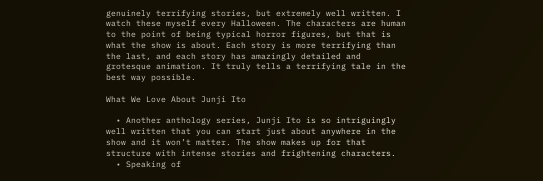genuinely terrifying stories, but extremely well written. I watch these myself every Halloween. The characters are human to the point of being typical horror figures, but that is what the show is about. Each story is more terrifying than the last, and each story has amazingly detailed and grotesque animation. It truly tells a terrifying tale in the best way possible.

What We Love About Junji Ito

  • Another anthology series, Junji Ito is so intriguingly well written that you can start just about anywhere in the show and it won’t matter. The show makes up for that structure with intense stories and frightening characters.
  • Speaking of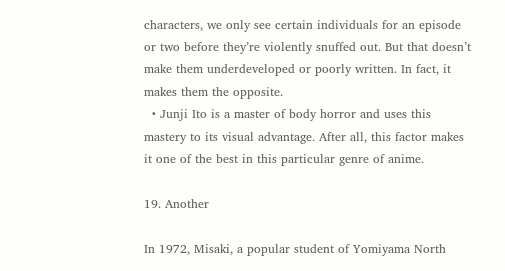characters, we only see certain individuals for an episode or two before they’re violently snuffed out. But that doesn’t make them underdeveloped or poorly written. In fact, it makes them the opposite.
  • Junji Ito is a master of body horror and uses this mastery to its visual advantage. After all, this factor makes it one of the best in this particular genre of anime.

19. Another

In 1972, Misaki, a popular student of Yomiyama North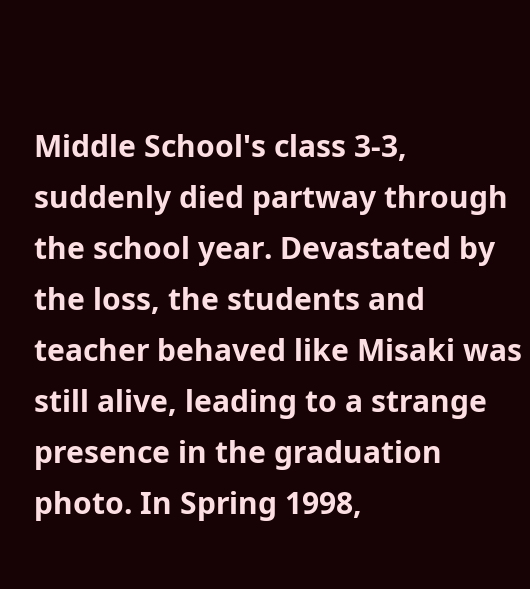Middle School's class 3-3, suddenly died partway through the school year. Devastated by the loss, the students and teacher behaved like Misaki was still alive, leading to a strange presence in the graduation photo. In Spring 1998,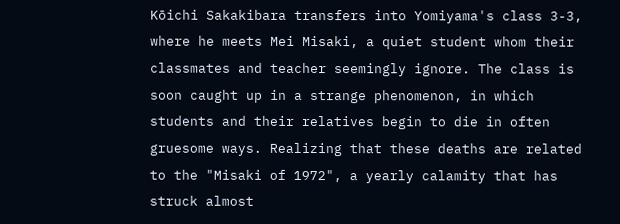Kōichi Sakakibara transfers into Yomiyama's class 3-3, where he meets Mei Misaki, a quiet student whom their classmates and teacher seemingly ignore. The class is soon caught up in a strange phenomenon, in which students and their relatives begin to die in often gruesome ways. Realizing that these deaths are related to the "Misaki of 1972", a yearly calamity that has struck almost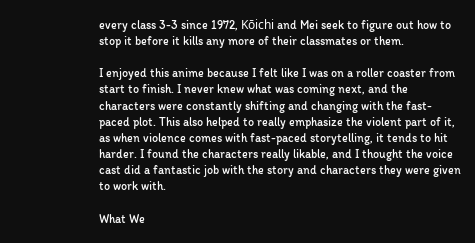every class 3-3 since 1972, Kōichi and Mei seek to figure out how to stop it before it kills any more of their classmates or them.

I enjoyed this anime because I felt like I was on a roller coaster from start to finish. I never knew what was coming next, and the characters were constantly shifting and changing with the fast-paced plot. This also helped to really emphasize the violent part of it, as when violence comes with fast-paced storytelling, it tends to hit harder. I found the characters really likable, and I thought the voice cast did a fantastic job with the story and characters they were given to work with.

What We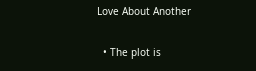Love About Another

  • The plot is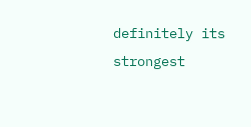definitely its strongest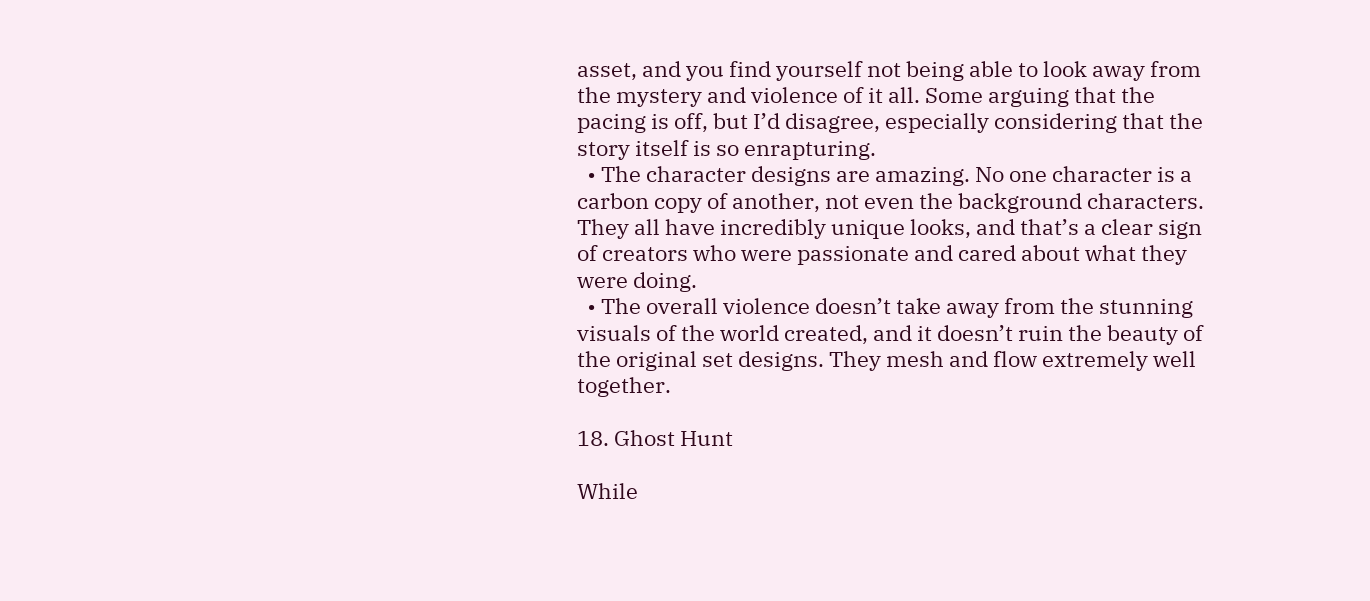asset, and you find yourself not being able to look away from the mystery and violence of it all. Some arguing that the pacing is off, but I’d disagree, especially considering that the story itself is so enrapturing.
  • The character designs are amazing. No one character is a carbon copy of another, not even the background characters. They all have incredibly unique looks, and that’s a clear sign of creators who were passionate and cared about what they were doing.
  • The overall violence doesn’t take away from the stunning visuals of the world created, and it doesn’t ruin the beauty of the original set designs. They mesh and flow extremely well together.

18. Ghost Hunt

While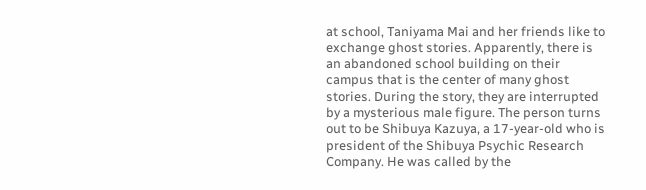at school, Taniyama Mai and her friends like to exchange ghost stories. Apparently, there is an abandoned school building on their campus that is the center of many ghost stories. During the story, they are interrupted by a mysterious male figure. The person turns out to be Shibuya Kazuya, a 17-year-old who is president of the Shibuya Psychic Research Company. He was called by the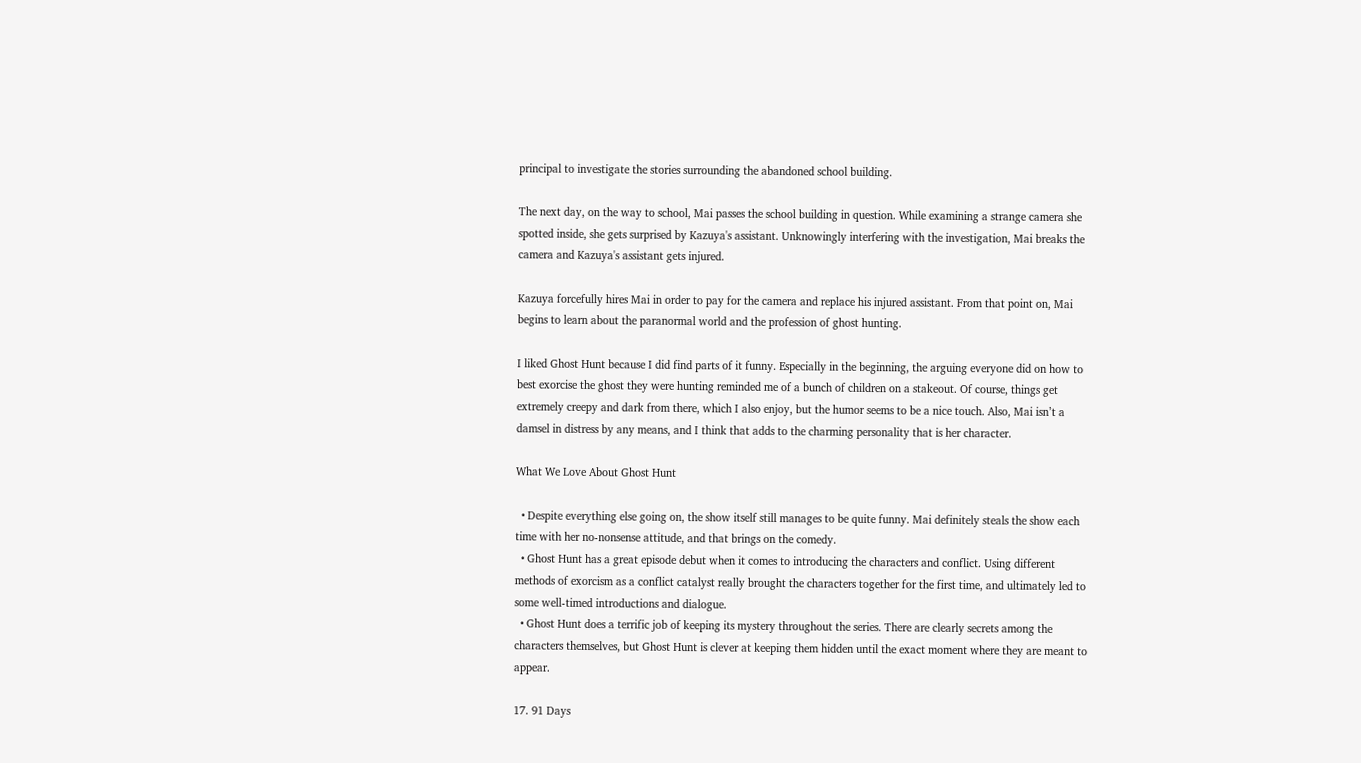principal to investigate the stories surrounding the abandoned school building.

The next day, on the way to school, Mai passes the school building in question. While examining a strange camera she spotted inside, she gets surprised by Kazuya's assistant. Unknowingly interfering with the investigation, Mai breaks the camera and Kazuya's assistant gets injured.

Kazuya forcefully hires Mai in order to pay for the camera and replace his injured assistant. From that point on, Mai begins to learn about the paranormal world and the profession of ghost hunting.

I liked Ghost Hunt because I did find parts of it funny. Especially in the beginning, the arguing everyone did on how to best exorcise the ghost they were hunting reminded me of a bunch of children on a stakeout. Of course, things get extremely creepy and dark from there, which I also enjoy, but the humor seems to be a nice touch. Also, Mai isn’t a damsel in distress by any means, and I think that adds to the charming personality that is her character.

What We Love About Ghost Hunt

  • Despite everything else going on, the show itself still manages to be quite funny. Mai definitely steals the show each time with her no-nonsense attitude, and that brings on the comedy.
  • Ghost Hunt has a great episode debut when it comes to introducing the characters and conflict. Using different methods of exorcism as a conflict catalyst really brought the characters together for the first time, and ultimately led to some well-timed introductions and dialogue.
  • Ghost Hunt does a terrific job of keeping its mystery throughout the series. There are clearly secrets among the characters themselves, but Ghost Hunt is clever at keeping them hidden until the exact moment where they are meant to appear.

17. 91 Days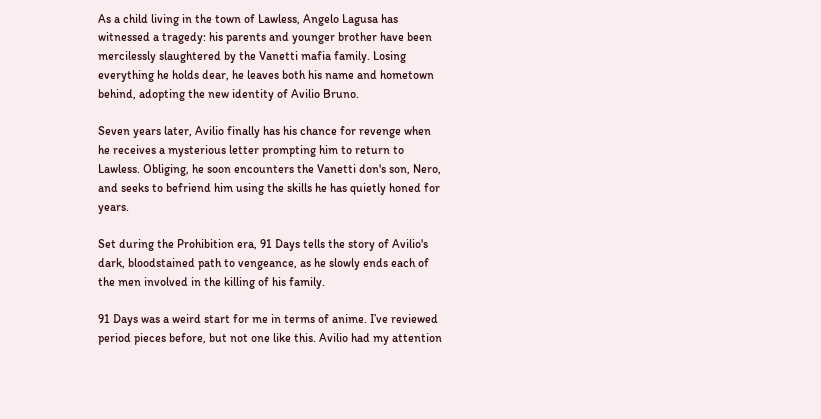As a child living in the town of Lawless, Angelo Lagusa has witnessed a tragedy: his parents and younger brother have been mercilessly slaughtered by the Vanetti mafia family. Losing everything he holds dear, he leaves both his name and hometown behind, adopting the new identity of Avilio Bruno.

Seven years later, Avilio finally has his chance for revenge when he receives a mysterious letter prompting him to return to Lawless. Obliging, he soon encounters the Vanetti don's son, Nero, and seeks to befriend him using the skills he has quietly honed for years.

Set during the Prohibition era, 91 Days tells the story of Avilio's dark, bloodstained path to vengeance, as he slowly ends each of the men involved in the killing of his family.

91 Days was a weird start for me in terms of anime. I’ve reviewed period pieces before, but not one like this. Avilio had my attention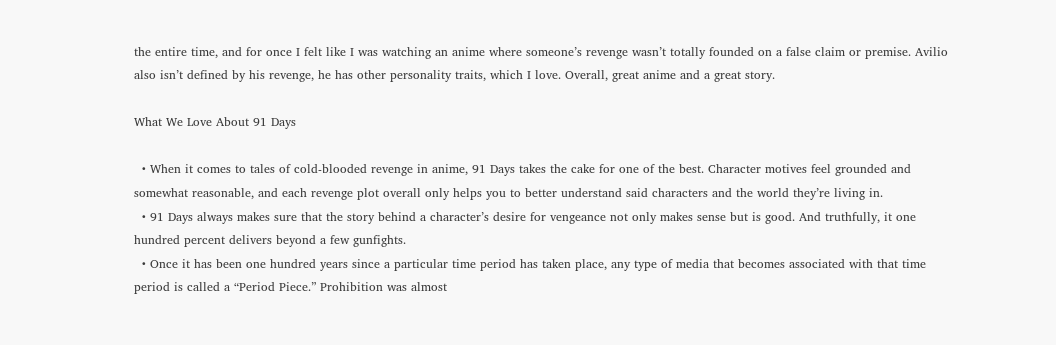the entire time, and for once I felt like I was watching an anime where someone’s revenge wasn’t totally founded on a false claim or premise. Avilio also isn’t defined by his revenge, he has other personality traits, which I love. Overall, great anime and a great story.

What We Love About 91 Days

  • When it comes to tales of cold-blooded revenge in anime, 91 Days takes the cake for one of the best. Character motives feel grounded and somewhat reasonable, and each revenge plot overall only helps you to better understand said characters and the world they’re living in.
  • 91 Days always makes sure that the story behind a character’s desire for vengeance not only makes sense but is good. And truthfully, it one hundred percent delivers beyond a few gunfights.
  • Once it has been one hundred years since a particular time period has taken place, any type of media that becomes associated with that time period is called a “Period Piece.” Prohibition was almost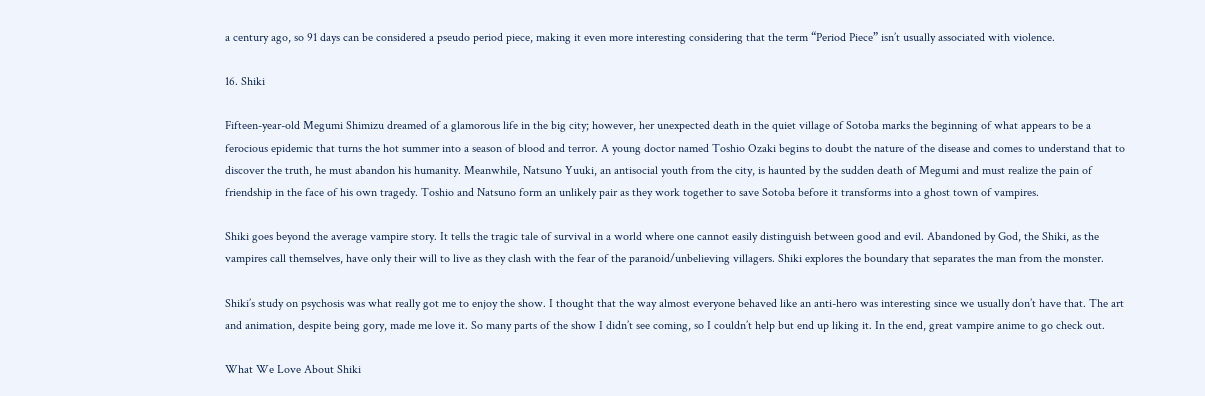a century ago, so 91 days can be considered a pseudo period piece, making it even more interesting considering that the term “Period Piece” isn’t usually associated with violence.

16. Shiki

Fifteen-year-old Megumi Shimizu dreamed of a glamorous life in the big city; however, her unexpected death in the quiet village of Sotoba marks the beginning of what appears to be a ferocious epidemic that turns the hot summer into a season of blood and terror. A young doctor named Toshio Ozaki begins to doubt the nature of the disease and comes to understand that to discover the truth, he must abandon his humanity. Meanwhile, Natsuno Yuuki, an antisocial youth from the city, is haunted by the sudden death of Megumi and must realize the pain of friendship in the face of his own tragedy. Toshio and Natsuno form an unlikely pair as they work together to save Sotoba before it transforms into a ghost town of vampires.

Shiki goes beyond the average vampire story. It tells the tragic tale of survival in a world where one cannot easily distinguish between good and evil. Abandoned by God, the Shiki, as the vampires call themselves, have only their will to live as they clash with the fear of the paranoid/unbelieving villagers. Shiki explores the boundary that separates the man from the monster.

Shiki’s study on psychosis was what really got me to enjoy the show. I thought that the way almost everyone behaved like an anti-hero was interesting since we usually don’t have that. The art and animation, despite being gory, made me love it. So many parts of the show I didn’t see coming, so I couldn’t help but end up liking it. In the end, great vampire anime to go check out.

What We Love About Shiki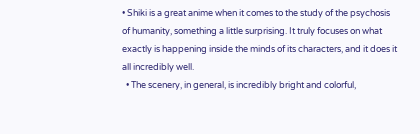• Shiki is a great anime when it comes to the study of the psychosis of humanity, something a little surprising. It truly focuses on what exactly is happening inside the minds of its characters, and it does it all incredibly well.
  • The scenery, in general, is incredibly bright and colorful,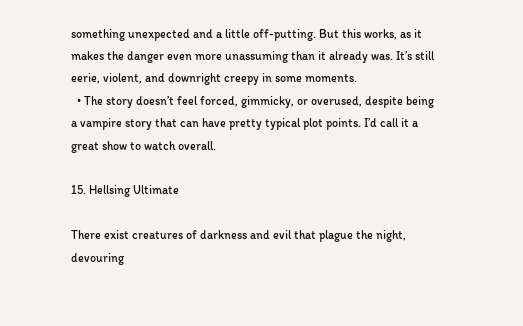something unexpected and a little off-putting. But this works, as it makes the danger even more unassuming than it already was. It’s still eerie, violent, and downright creepy in some moments.
  • The story doesn’t feel forced, gimmicky, or overused, despite being a vampire story that can have pretty typical plot points. I’d call it a great show to watch overall.

15. Hellsing Ultimate

There exist creatures of darkness and evil that plague the night, devouring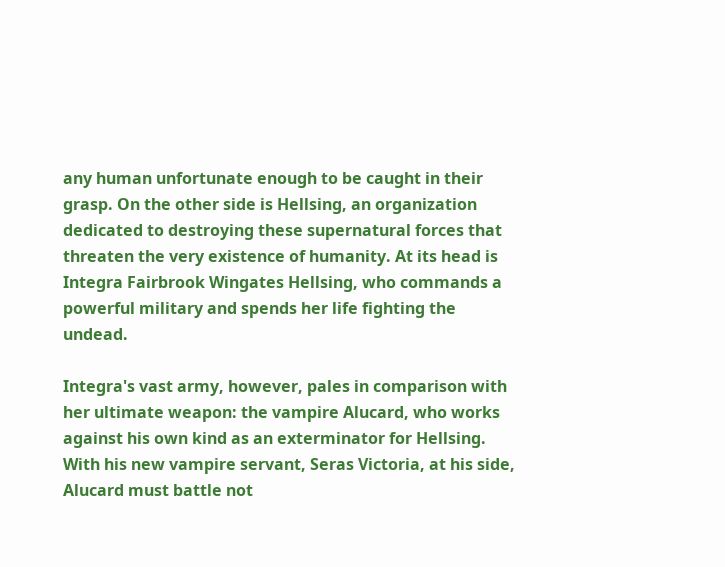any human unfortunate enough to be caught in their grasp. On the other side is Hellsing, an organization dedicated to destroying these supernatural forces that threaten the very existence of humanity. At its head is Integra Fairbrook Wingates Hellsing, who commands a powerful military and spends her life fighting the undead.

Integra's vast army, however, pales in comparison with her ultimate weapon: the vampire Alucard, who works against his own kind as an exterminator for Hellsing. With his new vampire servant, Seras Victoria, at his side, Alucard must battle not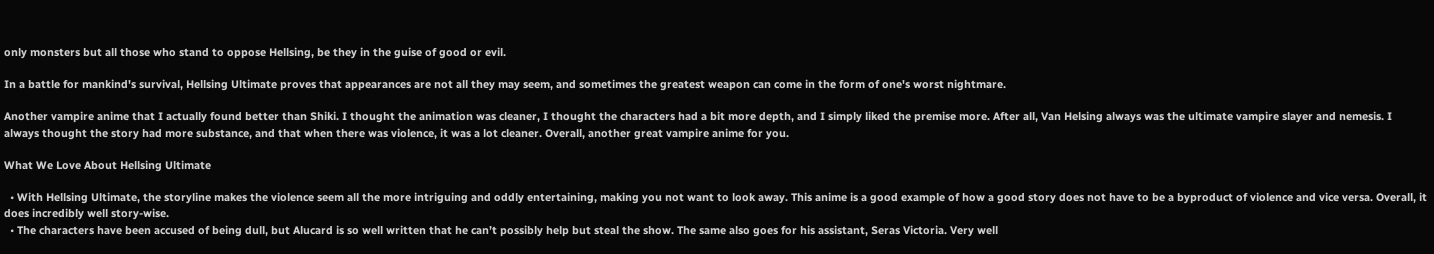only monsters but all those who stand to oppose Hellsing, be they in the guise of good or evil.

In a battle for mankind's survival, Hellsing Ultimate proves that appearances are not all they may seem, and sometimes the greatest weapon can come in the form of one's worst nightmare.

Another vampire anime that I actually found better than Shiki. I thought the animation was cleaner, I thought the characters had a bit more depth, and I simply liked the premise more. After all, Van Helsing always was the ultimate vampire slayer and nemesis. I always thought the story had more substance, and that when there was violence, it was a lot cleaner. Overall, another great vampire anime for you.

What We Love About Hellsing Ultimate

  • With Hellsing Ultimate, the storyline makes the violence seem all the more intriguing and oddly entertaining, making you not want to look away. This anime is a good example of how a good story does not have to be a byproduct of violence and vice versa. Overall, it does incredibly well story-wise.
  • The characters have been accused of being dull, but Alucard is so well written that he can’t possibly help but steal the show. The same also goes for his assistant, Seras Victoria. Very well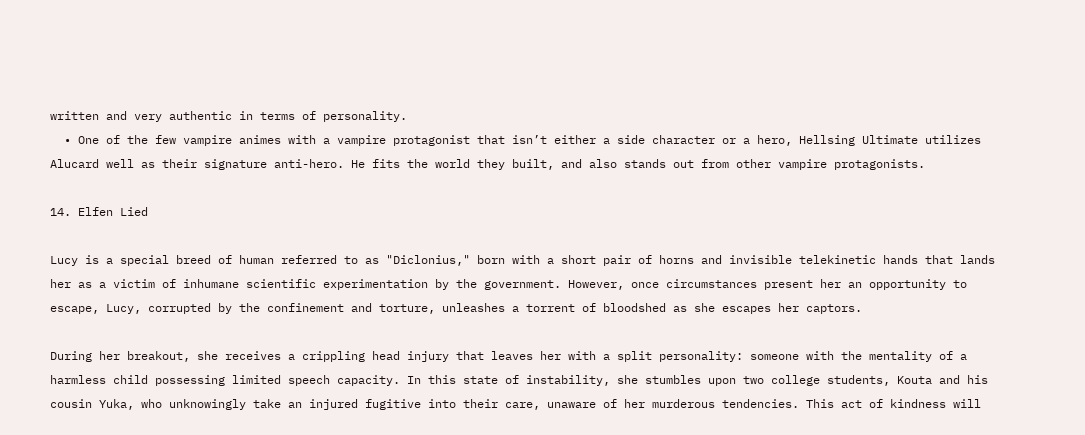written and very authentic in terms of personality.
  • One of the few vampire animes with a vampire protagonist that isn’t either a side character or a hero, Hellsing Ultimate utilizes Alucard well as their signature anti-hero. He fits the world they built, and also stands out from other vampire protagonists.

14. Elfen Lied

Lucy is a special breed of human referred to as "Diclonius," born with a short pair of horns and invisible telekinetic hands that lands her as a victim of inhumane scientific experimentation by the government. However, once circumstances present her an opportunity to escape, Lucy, corrupted by the confinement and torture, unleashes a torrent of bloodshed as she escapes her captors.

During her breakout, she receives a crippling head injury that leaves her with a split personality: someone with the mentality of a harmless child possessing limited speech capacity. In this state of instability, she stumbles upon two college students, Kouta and his cousin Yuka, who unknowingly take an injured fugitive into their care, unaware of her murderous tendencies. This act of kindness will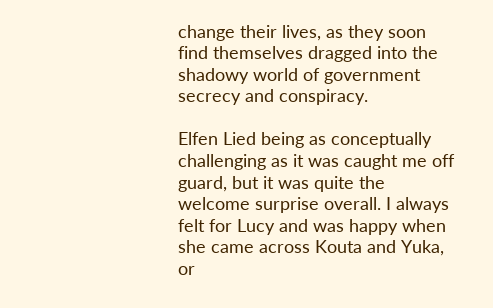change their lives, as they soon find themselves dragged into the shadowy world of government secrecy and conspiracy.

Elfen Lied being as conceptually challenging as it was caught me off guard, but it was quite the welcome surprise overall. I always felt for Lucy and was happy when she came across Kouta and Yuka, or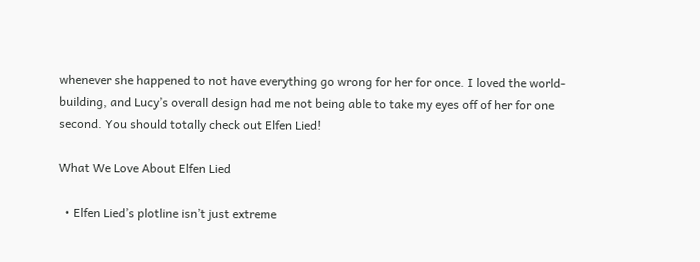whenever she happened to not have everything go wrong for her for once. I loved the world-building, and Lucy’s overall design had me not being able to take my eyes off of her for one second. You should totally check out Elfen Lied!

What We Love About Elfen Lied

  • Elfen Lied’s plotline isn’t just extreme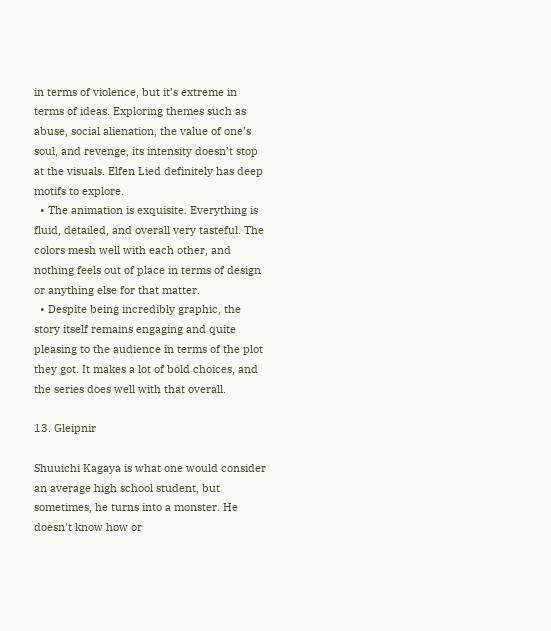in terms of violence, but it’s extreme in terms of ideas. Exploring themes such as abuse, social alienation, the value of one’s soul, and revenge, its intensity doesn’t stop at the visuals. Elfen Lied definitely has deep motifs to explore.
  • The animation is exquisite. Everything is fluid, detailed, and overall very tasteful. The colors mesh well with each other, and nothing feels out of place in terms of design or anything else for that matter.
  • Despite being incredibly graphic, the story itself remains engaging and quite pleasing to the audience in terms of the plot they got. It makes a lot of bold choices, and the series does well with that overall.

13. Gleipnir

Shuuichi Kagaya is what one would consider an average high school student, but sometimes, he turns into a monster. He doesn't know how or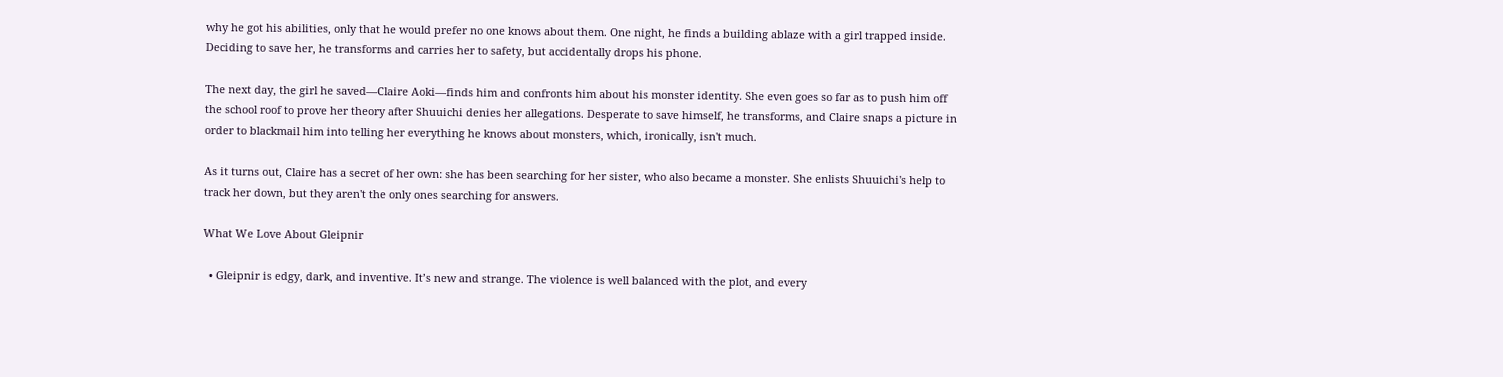why he got his abilities, only that he would prefer no one knows about them. One night, he finds a building ablaze with a girl trapped inside. Deciding to save her, he transforms and carries her to safety, but accidentally drops his phone.

The next day, the girl he saved—Claire Aoki—finds him and confronts him about his monster identity. She even goes so far as to push him off the school roof to prove her theory after Shuuichi denies her allegations. Desperate to save himself, he transforms, and Claire snaps a picture in order to blackmail him into telling her everything he knows about monsters, which, ironically, isn't much.

As it turns out, Claire has a secret of her own: she has been searching for her sister, who also became a monster. She enlists Shuuichi's help to track her down, but they aren't the only ones searching for answers.

What We Love About Gleipnir

  • Gleipnir is edgy, dark, and inventive. It’s new and strange. The violence is well balanced with the plot, and every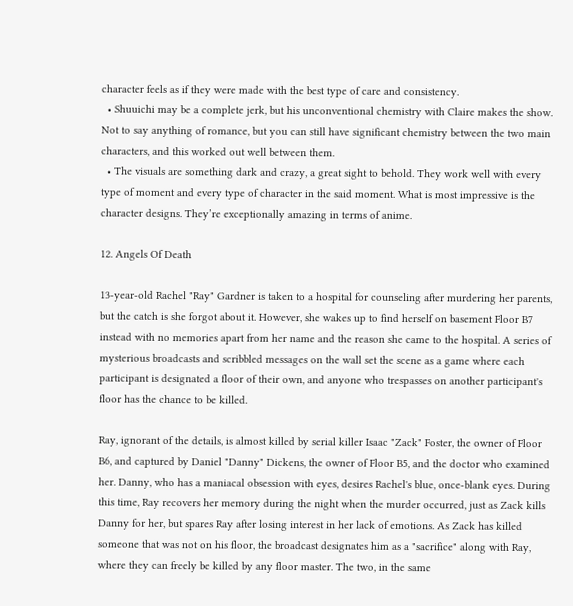character feels as if they were made with the best type of care and consistency.
  • Shuuichi may be a complete jerk, but his unconventional chemistry with Claire makes the show. Not to say anything of romance, but you can still have significant chemistry between the two main characters, and this worked out well between them.
  • The visuals are something dark and crazy, a great sight to behold. They work well with every type of moment and every type of character in the said moment. What is most impressive is the character designs. They’re exceptionally amazing in terms of anime.

12. Angels Of Death

13-year-old Rachel "Ray" Gardner is taken to a hospital for counseling after murdering her parents, but the catch is she forgot about it. However, she wakes up to find herself on basement Floor B7 instead with no memories apart from her name and the reason she came to the hospital. A series of mysterious broadcasts and scribbled messages on the wall set the scene as a game where each participant is designated a floor of their own, and anyone who trespasses on another participant's floor has the chance to be killed.

Ray, ignorant of the details, is almost killed by serial killer Isaac "Zack" Foster, the owner of Floor B6, and captured by Daniel "Danny" Dickens, the owner of Floor B5, and the doctor who examined her. Danny, who has a maniacal obsession with eyes, desires Rachel's blue, once-blank eyes. During this time, Ray recovers her memory during the night when the murder occurred, just as Zack kills Danny for her, but spares Ray after losing interest in her lack of emotions. As Zack has killed someone that was not on his floor, the broadcast designates him as a "sacrifice" along with Ray, where they can freely be killed by any floor master. The two, in the same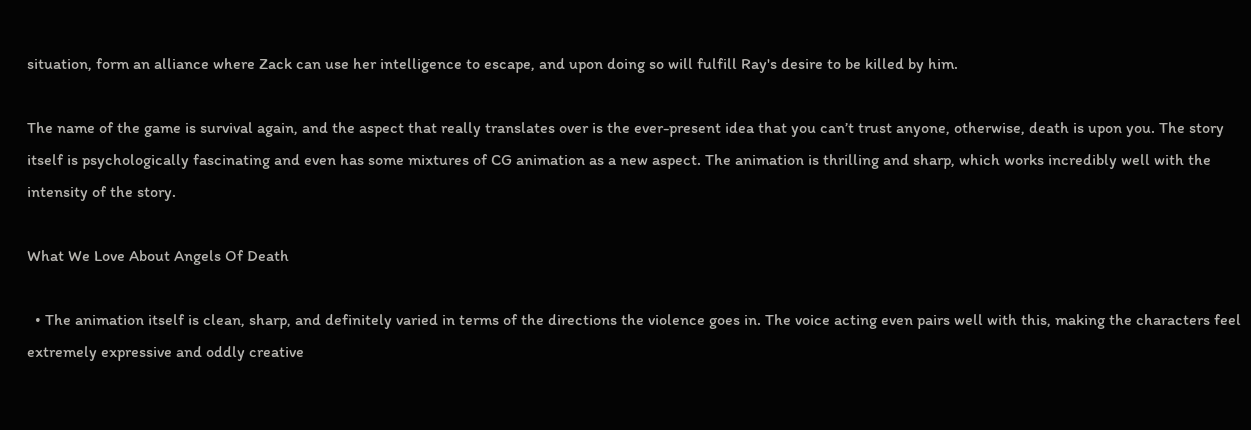situation, form an alliance where Zack can use her intelligence to escape, and upon doing so will fulfill Ray's desire to be killed by him.

The name of the game is survival again, and the aspect that really translates over is the ever-present idea that you can’t trust anyone, otherwise, death is upon you. The story itself is psychologically fascinating and even has some mixtures of CG animation as a new aspect. The animation is thrilling and sharp, which works incredibly well with the intensity of the story.

What We Love About Angels Of Death

  • The animation itself is clean, sharp, and definitely varied in terms of the directions the violence goes in. The voice acting even pairs well with this, making the characters feel extremely expressive and oddly creative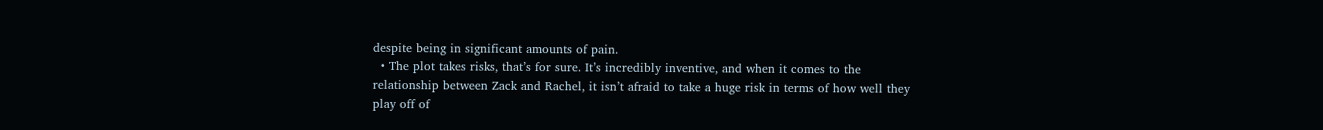despite being in significant amounts of pain.
  • The plot takes risks, that’s for sure. It’s incredibly inventive, and when it comes to the relationship between Zack and Rachel, it isn’t afraid to take a huge risk in terms of how well they play off of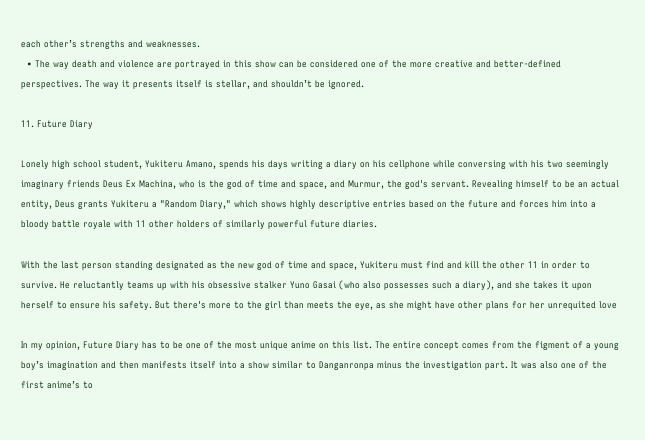each other’s strengths and weaknesses.
  • The way death and violence are portrayed in this show can be considered one of the more creative and better-defined perspectives. The way it presents itself is stellar, and shouldn’t be ignored.

11. Future Diary

Lonely high school student, Yukiteru Amano, spends his days writing a diary on his cellphone while conversing with his two seemingly imaginary friends Deus Ex Machina, who is the god of time and space, and Murmur, the god's servant. Revealing himself to be an actual entity, Deus grants Yukiteru a "Random Diary," which shows highly descriptive entries based on the future and forces him into a bloody battle royale with 11 other holders of similarly powerful future diaries.

With the last person standing designated as the new god of time and space, Yukiteru must find and kill the other 11 in order to survive. He reluctantly teams up with his obsessive stalker Yuno Gasai (who also possesses such a diary), and she takes it upon herself to ensure his safety. But there's more to the girl than meets the eye, as she might have other plans for her unrequited love

In my opinion, Future Diary has to be one of the most unique anime on this list. The entire concept comes from the figment of a young boy’s imagination and then manifests itself into a show similar to Danganronpa minus the investigation part. It was also one of the first anime’s to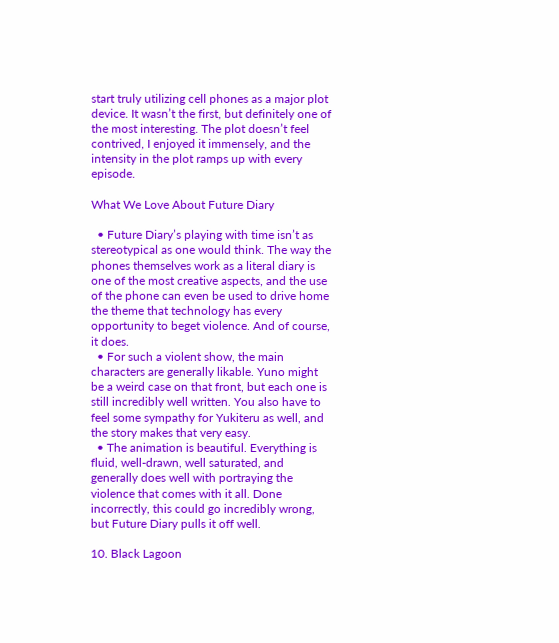start truly utilizing cell phones as a major plot device. It wasn’t the first, but definitely one of the most interesting. The plot doesn’t feel contrived, I enjoyed it immensely, and the intensity in the plot ramps up with every episode.

What We Love About Future Diary

  • Future Diary’s playing with time isn’t as stereotypical as one would think. The way the phones themselves work as a literal diary is one of the most creative aspects, and the use of the phone can even be used to drive home the theme that technology has every opportunity to beget violence. And of course, it does.
  • For such a violent show, the main characters are generally likable. Yuno might be a weird case on that front, but each one is still incredibly well written. You also have to feel some sympathy for Yukiteru as well, and the story makes that very easy.
  • The animation is beautiful. Everything is fluid, well-drawn, well saturated, and generally does well with portraying the violence that comes with it all. Done incorrectly, this could go incredibly wrong, but Future Diary pulls it off well.

10. Black Lagoon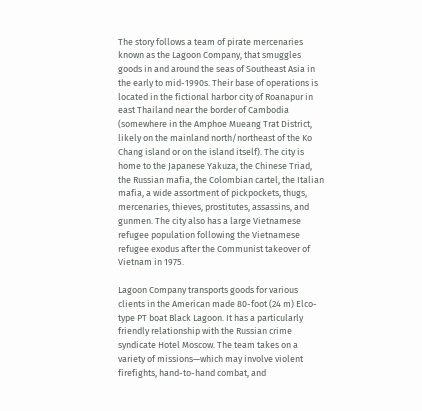The story follows a team of pirate mercenaries known as the Lagoon Company, that smuggles goods in and around the seas of Southeast Asia in the early to mid-1990s. Their base of operations is located in the fictional harbor city of Roanapur in east Thailand near the border of Cambodia (somewhere in the Amphoe Mueang Trat District, likely on the mainland north/northeast of the Ko Chang island or on the island itself). The city is home to the Japanese Yakuza, the Chinese Triad, the Russian mafia, the Colombian cartel, the Italian mafia, a wide assortment of pickpockets, thugs, mercenaries, thieves, prostitutes, assassins, and gunmen. The city also has a large Vietnamese refugee population following the Vietnamese refugee exodus after the Communist takeover of Vietnam in 1975.

Lagoon Company transports goods for various clients in the American made 80-foot (24 m) Elco-type PT boat Black Lagoon. It has a particularly friendly relationship with the Russian crime syndicate Hotel Moscow. The team takes on a variety of missions—which may involve violent firefights, hand-to-hand combat, and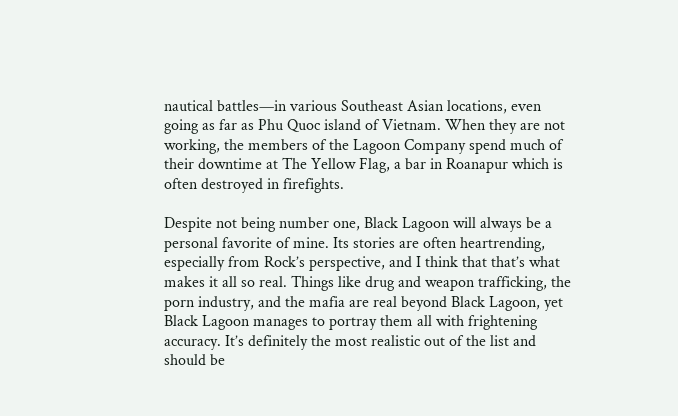nautical battles—in various Southeast Asian locations, even going as far as Phu Quoc island of Vietnam. When they are not working, the members of the Lagoon Company spend much of their downtime at The Yellow Flag, a bar in Roanapur which is often destroyed in firefights.

Despite not being number one, Black Lagoon will always be a personal favorite of mine. Its stories are often heartrending, especially from Rock’s perspective, and I think that that’s what makes it all so real. Things like drug and weapon trafficking, the porn industry, and the mafia are real beyond Black Lagoon, yet Black Lagoon manages to portray them all with frightening accuracy. It’s definitely the most realistic out of the list and should be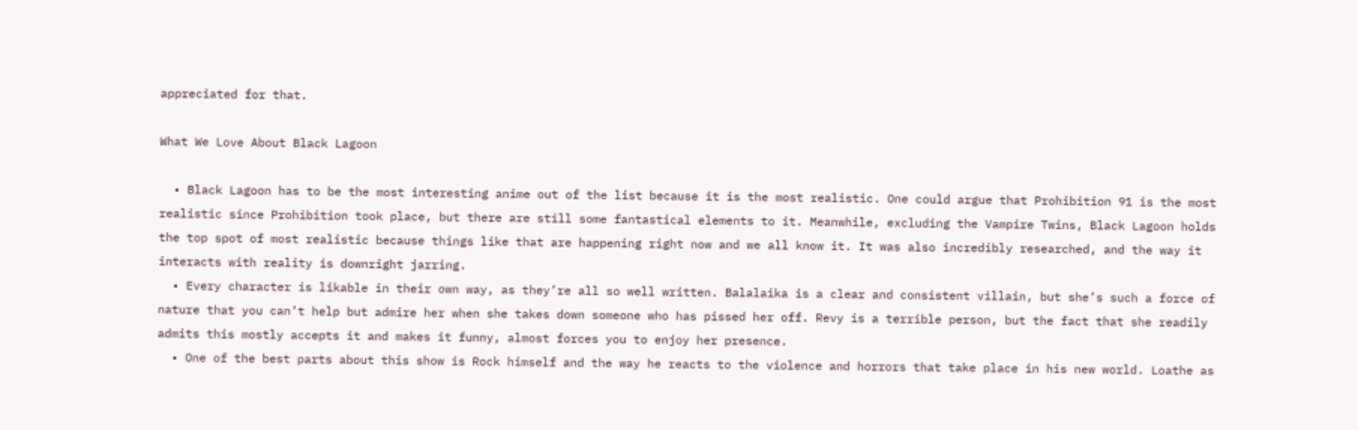appreciated for that.

What We Love About Black Lagoon

  • Black Lagoon has to be the most interesting anime out of the list because it is the most realistic. One could argue that Prohibition 91 is the most realistic since Prohibition took place, but there are still some fantastical elements to it. Meanwhile, excluding the Vampire Twins, Black Lagoon holds the top spot of most realistic because things like that are happening right now and we all know it. It was also incredibly researched, and the way it interacts with reality is downright jarring.
  • Every character is likable in their own way, as they’re all so well written. Balalaika is a clear and consistent villain, but she’s such a force of nature that you can’t help but admire her when she takes down someone who has pissed her off. Revy is a terrible person, but the fact that she readily admits this mostly accepts it and makes it funny, almost forces you to enjoy her presence.
  • One of the best parts about this show is Rock himself and the way he reacts to the violence and horrors that take place in his new world. Loathe as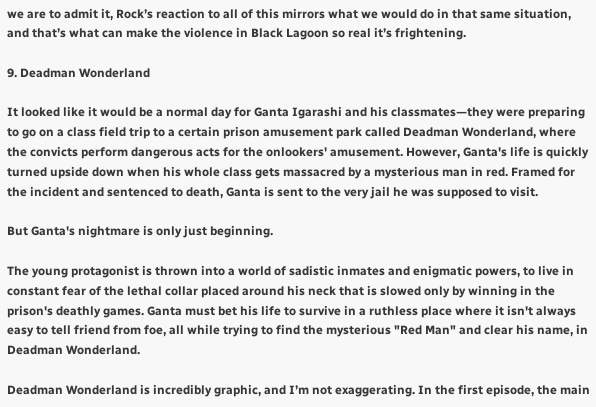we are to admit it, Rock’s reaction to all of this mirrors what we would do in that same situation, and that’s what can make the violence in Black Lagoon so real it’s frightening.

9. Deadman Wonderland

It looked like it would be a normal day for Ganta Igarashi and his classmates—they were preparing to go on a class field trip to a certain prison amusement park called Deadman Wonderland, where the convicts perform dangerous acts for the onlookers' amusement. However, Ganta's life is quickly turned upside down when his whole class gets massacred by a mysterious man in red. Framed for the incident and sentenced to death, Ganta is sent to the very jail he was supposed to visit.

But Ganta's nightmare is only just beginning.

The young protagonist is thrown into a world of sadistic inmates and enigmatic powers, to live in constant fear of the lethal collar placed around his neck that is slowed only by winning in the prison's deathly games. Ganta must bet his life to survive in a ruthless place where it isn't always easy to tell friend from foe, all while trying to find the mysterious "Red Man" and clear his name, in Deadman Wonderland.

Deadman Wonderland is incredibly graphic, and I’m not exaggerating. In the first episode, the main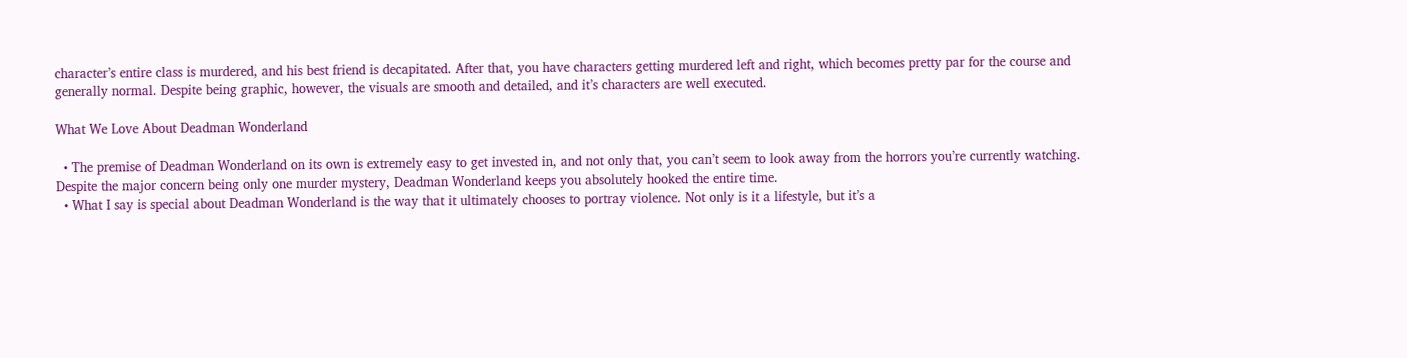character’s entire class is murdered, and his best friend is decapitated. After that, you have characters getting murdered left and right, which becomes pretty par for the course and generally normal. Despite being graphic, however, the visuals are smooth and detailed, and it’s characters are well executed.

What We Love About Deadman Wonderland

  • The premise of Deadman Wonderland on its own is extremely easy to get invested in, and not only that, you can’t seem to look away from the horrors you’re currently watching. Despite the major concern being only one murder mystery, Deadman Wonderland keeps you absolutely hooked the entire time.
  • What I say is special about Deadman Wonderland is the way that it ultimately chooses to portray violence. Not only is it a lifestyle, but it’s a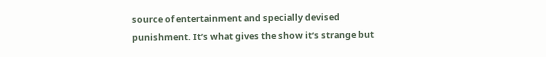source of entertainment and specially devised punishment. It’s what gives the show it’s strange but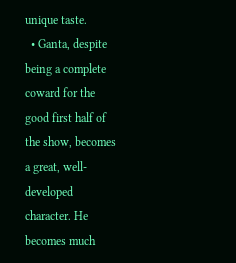unique taste.
  • Ganta, despite being a complete coward for the good first half of the show, becomes a great, well-developed character. He becomes much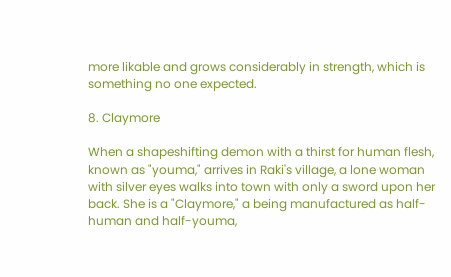more likable and grows considerably in strength, which is something no one expected.

8. Claymore

When a shapeshifting demon with a thirst for human flesh, known as "youma," arrives in Raki's village, a lone woman with silver eyes walks into town with only a sword upon her back. She is a "Claymore," a being manufactured as half-human and half-youma,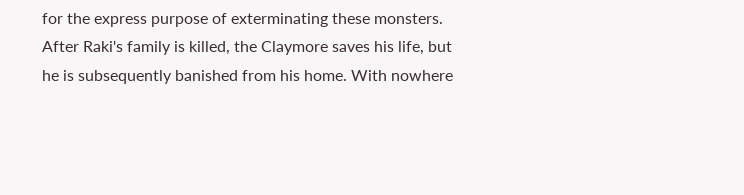for the express purpose of exterminating these monsters. After Raki's family is killed, the Claymore saves his life, but he is subsequently banished from his home. With nowhere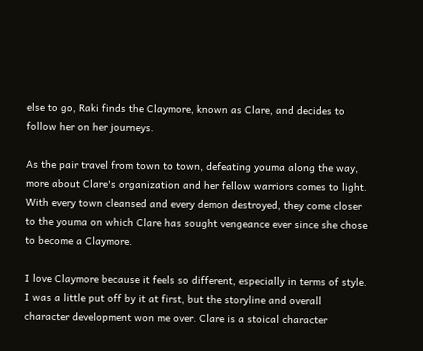else to go, Raki finds the Claymore, known as Clare, and decides to follow her on her journeys.

As the pair travel from town to town, defeating youma along the way, more about Clare's organization and her fellow warriors comes to light. With every town cleansed and every demon destroyed, they come closer to the youma on which Clare has sought vengeance ever since she chose to become a Claymore.

I love Claymore because it feels so different, especially in terms of style. I was a little put off by it at first, but the storyline and overall character development won me over. Clare is a stoical character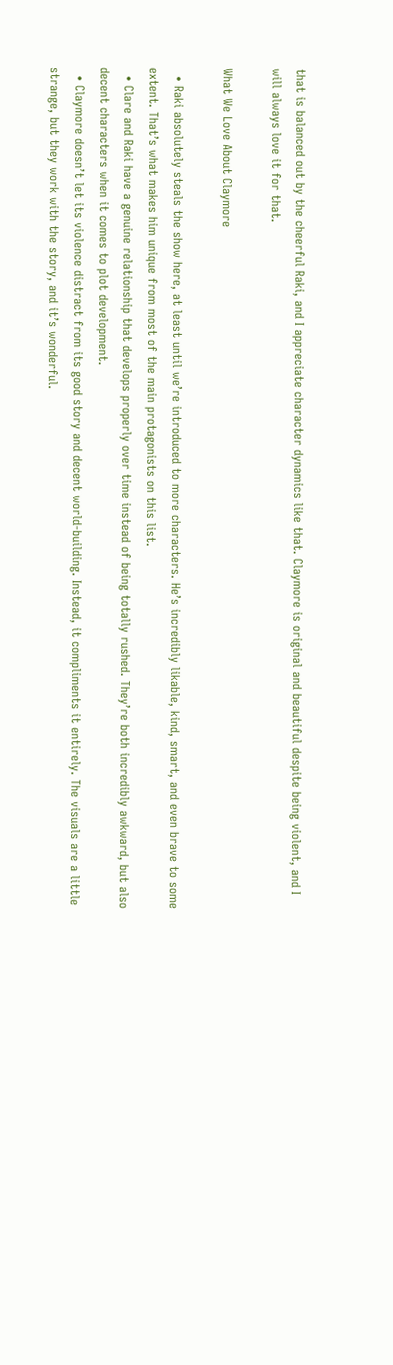that is balanced out by the cheerful Raki, and I appreciate character dynamics like that. Claymore is original and beautiful despite being violent, and I will always love it for that.

What We Love About Claymore

  • Raki absolutely steals the show here, at least until we’re introduced to more characters. He’s incredibly likable, kind, smart, and even brave to some extent. That’s what makes him unique from most of the main protagonists on this list.
  • Clare and Raki have a genuine relationship that develops properly over time instead of being totally rushed. They’re both incredibly awkward, but also decent characters when it comes to plot development.
  • Claymore doesn’t let its violence distract from its good story and decent world-building. Instead, it compliments it entirely. The visuals are a little strange, but they work with the story, and it’s wonderful.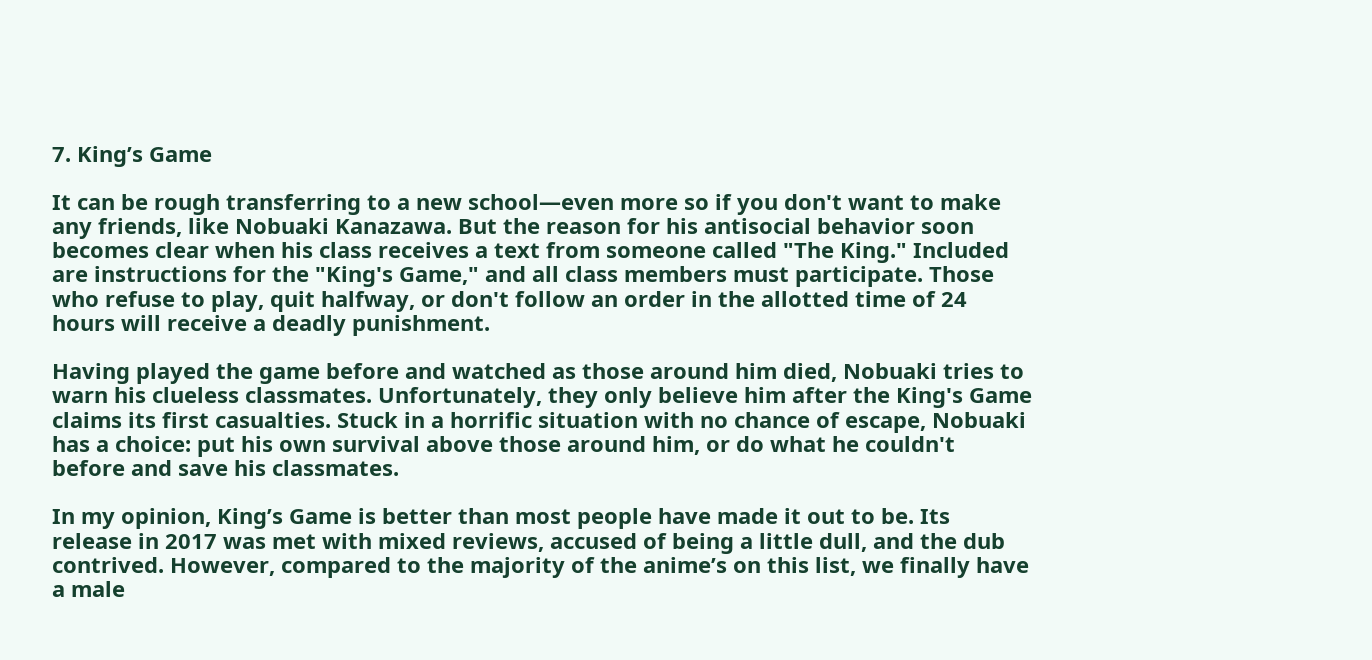7. King’s Game

It can be rough transferring to a new school—even more so if you don't want to make any friends, like Nobuaki Kanazawa. But the reason for his antisocial behavior soon becomes clear when his class receives a text from someone called "The King." Included are instructions for the "King's Game," and all class members must participate. Those who refuse to play, quit halfway, or don't follow an order in the allotted time of 24 hours will receive a deadly punishment.

Having played the game before and watched as those around him died, Nobuaki tries to warn his clueless classmates. Unfortunately, they only believe him after the King's Game claims its first casualties. Stuck in a horrific situation with no chance of escape, Nobuaki has a choice: put his own survival above those around him, or do what he couldn't before and save his classmates.

In my opinion, King’s Game is better than most people have made it out to be. Its release in 2017 was met with mixed reviews, accused of being a little dull, and the dub contrived. However, compared to the majority of the anime’s on this list, we finally have a male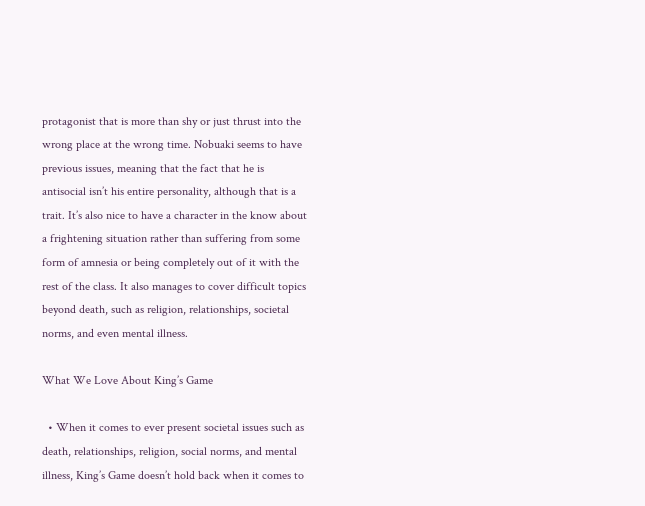protagonist that is more than shy or just thrust into the wrong place at the wrong time. Nobuaki seems to have previous issues, meaning that the fact that he is antisocial isn’t his entire personality, although that is a trait. It’s also nice to have a character in the know about a frightening situation rather than suffering from some form of amnesia or being completely out of it with the rest of the class. It also manages to cover difficult topics beyond death, such as religion, relationships, societal norms, and even mental illness.

What We Love About King’s Game

  • When it comes to ever present societal issues such as death, relationships, religion, social norms, and mental illness, King’s Game doesn’t hold back when it comes to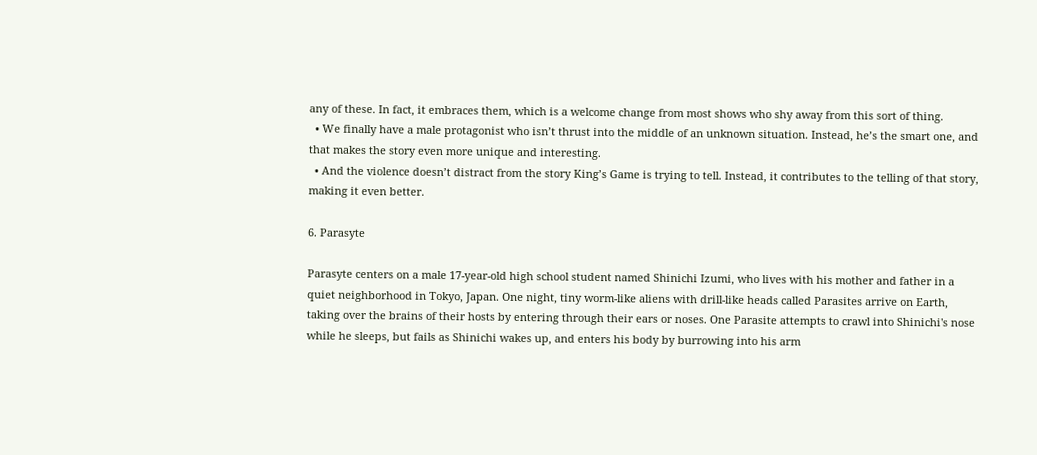any of these. In fact, it embraces them, which is a welcome change from most shows who shy away from this sort of thing.
  • We finally have a male protagonist who isn’t thrust into the middle of an unknown situation. Instead, he’s the smart one, and that makes the story even more unique and interesting.
  • And the violence doesn’t distract from the story King’s Game is trying to tell. Instead, it contributes to the telling of that story, making it even better.

6. Parasyte

Parasyte centers on a male 17-year-old high school student named Shinichi Izumi, who lives with his mother and father in a quiet neighborhood in Tokyo, Japan. One night, tiny worm-like aliens with drill-like heads called Parasites arrive on Earth, taking over the brains of their hosts by entering through their ears or noses. One Parasite attempts to crawl into Shinichi's nose while he sleeps, but fails as Shinichi wakes up, and enters his body by burrowing into his arm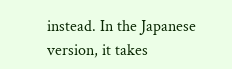instead. In the Japanese version, it takes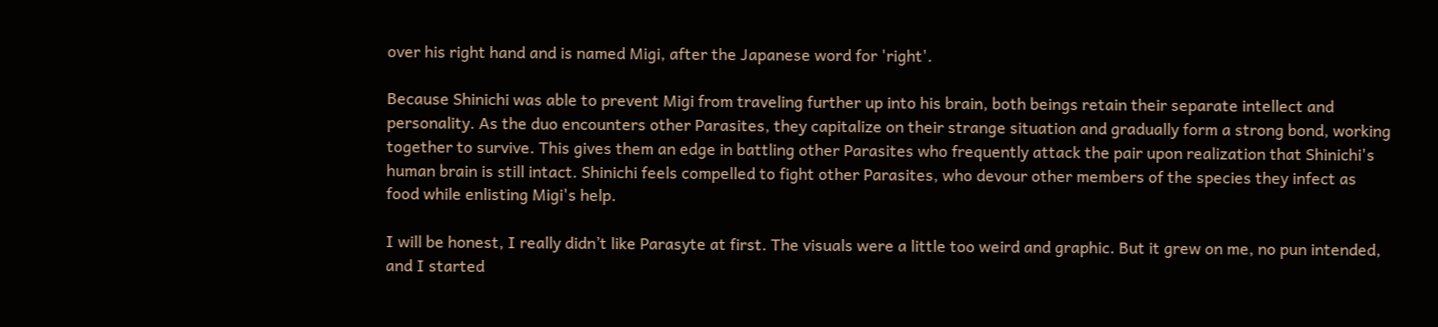over his right hand and is named Migi, after the Japanese word for 'right'.

Because Shinichi was able to prevent Migi from traveling further up into his brain, both beings retain their separate intellect and personality. As the duo encounters other Parasites, they capitalize on their strange situation and gradually form a strong bond, working together to survive. This gives them an edge in battling other Parasites who frequently attack the pair upon realization that Shinichi's human brain is still intact. Shinichi feels compelled to fight other Parasites, who devour other members of the species they infect as food while enlisting Migi's help.

I will be honest, I really didn’t like Parasyte at first. The visuals were a little too weird and graphic. But it grew on me, no pun intended, and I started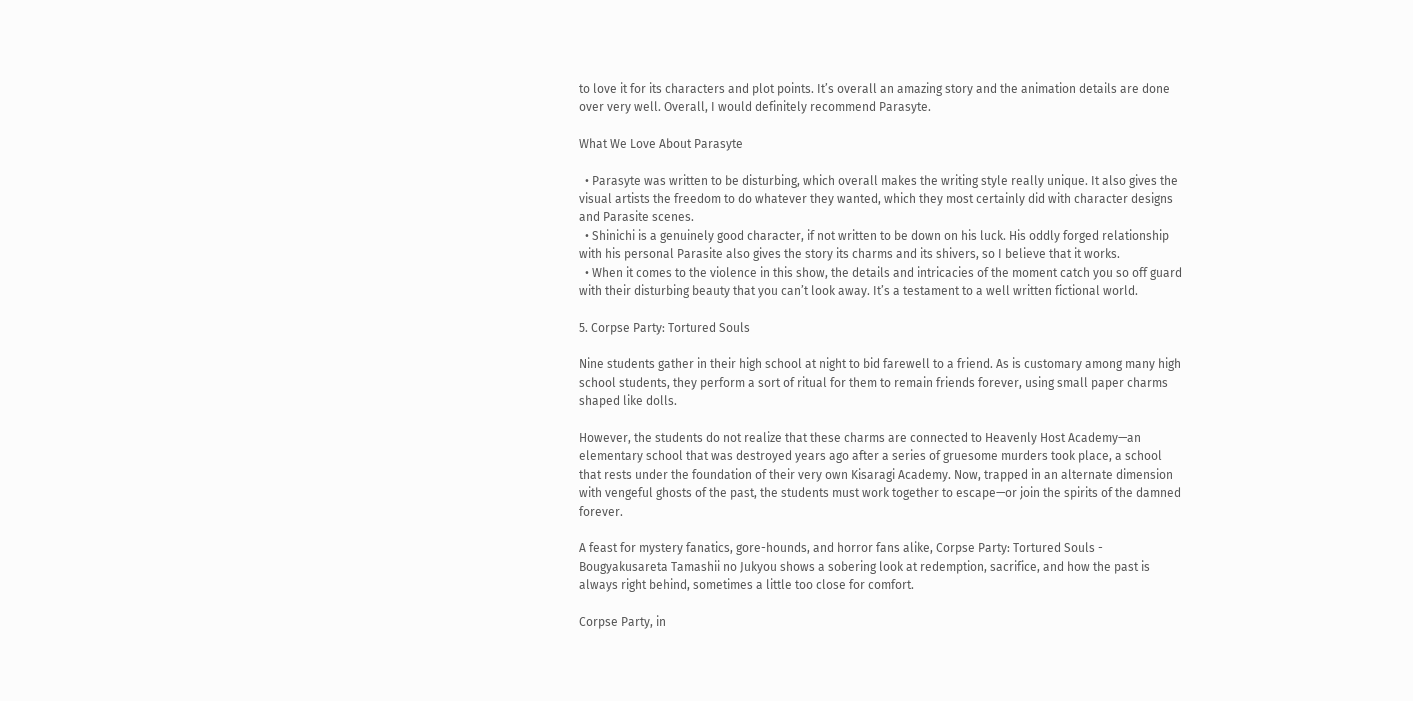to love it for its characters and plot points. It’s overall an amazing story and the animation details are done over very well. Overall, I would definitely recommend Parasyte.

What We Love About Parasyte

  • Parasyte was written to be disturbing, which overall makes the writing style really unique. It also gives the visual artists the freedom to do whatever they wanted, which they most certainly did with character designs and Parasite scenes.
  • Shinichi is a genuinely good character, if not written to be down on his luck. His oddly forged relationship with his personal Parasite also gives the story its charms and its shivers, so I believe that it works.
  • When it comes to the violence in this show, the details and intricacies of the moment catch you so off guard with their disturbing beauty that you can’t look away. It’s a testament to a well written fictional world.

5. Corpse Party: Tortured Souls

Nine students gather in their high school at night to bid farewell to a friend. As is customary among many high school students, they perform a sort of ritual for them to remain friends forever, using small paper charms shaped like dolls.

However, the students do not realize that these charms are connected to Heavenly Host Academy—an elementary school that was destroyed years ago after a series of gruesome murders took place, a school that rests under the foundation of their very own Kisaragi Academy. Now, trapped in an alternate dimension with vengeful ghosts of the past, the students must work together to escape—or join the spirits of the damned forever.

A feast for mystery fanatics, gore-hounds, and horror fans alike, Corpse Party: Tortured Souls - Bougyakusareta Tamashii no Jukyou shows a sobering look at redemption, sacrifice, and how the past is always right behind, sometimes a little too close for comfort.

Corpse Party, in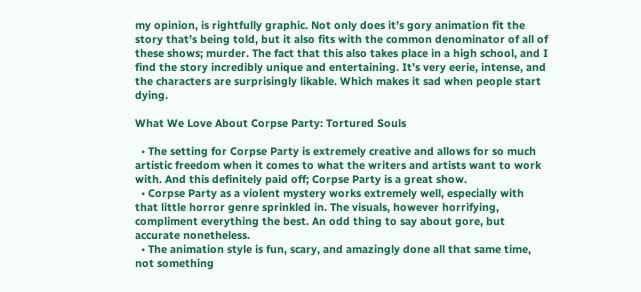my opinion, is rightfully graphic. Not only does it’s gory animation fit the story that’s being told, but it also fits with the common denominator of all of these shows; murder. The fact that this also takes place in a high school, and I find the story incredibly unique and entertaining. It’s very eerie, intense, and the characters are surprisingly likable. Which makes it sad when people start dying.

What We Love About Corpse Party: Tortured Souls

  • The setting for Corpse Party is extremely creative and allows for so much artistic freedom when it comes to what the writers and artists want to work with. And this definitely paid off; Corpse Party is a great show.
  • Corpse Party as a violent mystery works extremely well, especially with that little horror genre sprinkled in. The visuals, however horrifying, compliment everything the best. An odd thing to say about gore, but accurate nonetheless.
  • The animation style is fun, scary, and amazingly done all that same time, not something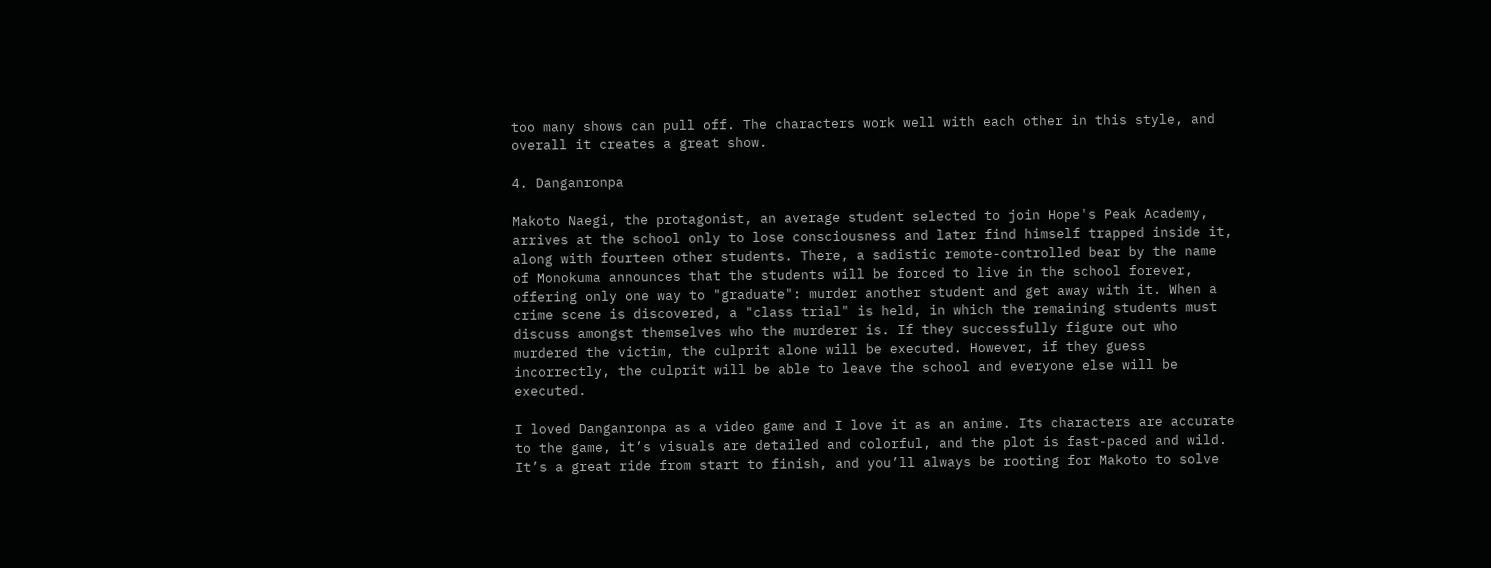too many shows can pull off. The characters work well with each other in this style, and overall it creates a great show.

4. Danganronpa

Makoto Naegi, the protagonist, an average student selected to join Hope's Peak Academy, arrives at the school only to lose consciousness and later find himself trapped inside it, along with fourteen other students. There, a sadistic remote-controlled bear by the name of Monokuma announces that the students will be forced to live in the school forever, offering only one way to "graduate": murder another student and get away with it. When a crime scene is discovered, a "class trial" is held, in which the remaining students must discuss amongst themselves who the murderer is. If they successfully figure out who murdered the victim, the culprit alone will be executed. However, if they guess incorrectly, the culprit will be able to leave the school and everyone else will be executed.

I loved Danganronpa as a video game and I love it as an anime. Its characters are accurate to the game, it’s visuals are detailed and colorful, and the plot is fast-paced and wild. It’s a great ride from start to finish, and you’ll always be rooting for Makoto to solve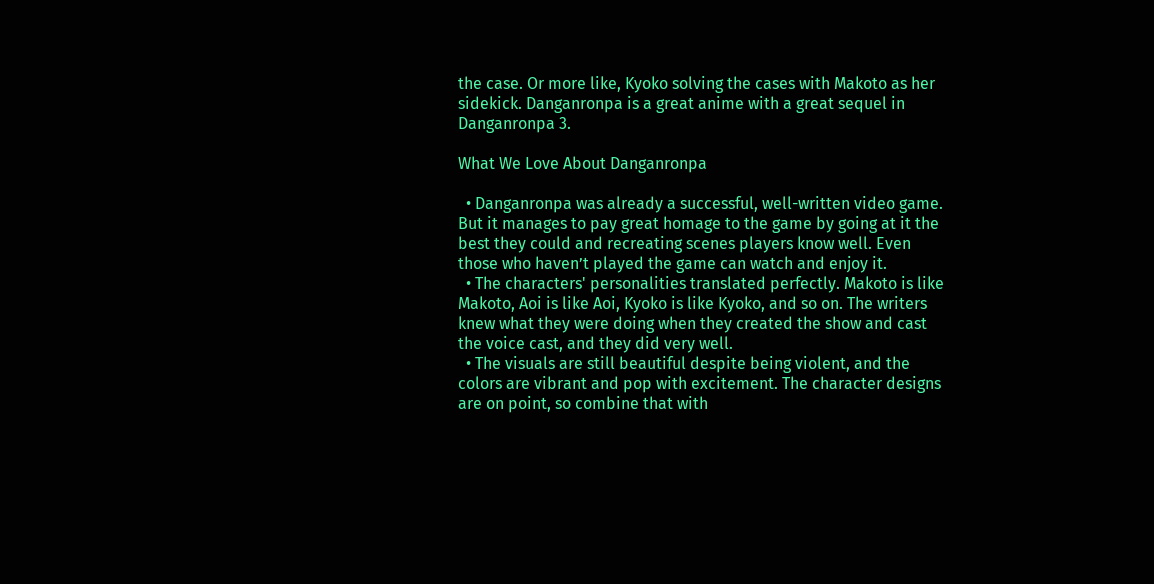the case. Or more like, Kyoko solving the cases with Makoto as her sidekick. Danganronpa is a great anime with a great sequel in Danganronpa 3.

What We Love About Danganronpa

  • Danganronpa was already a successful, well-written video game. But it manages to pay great homage to the game by going at it the best they could and recreating scenes players know well. Even those who haven’t played the game can watch and enjoy it.
  • The characters' personalities translated perfectly. Makoto is like Makoto, Aoi is like Aoi, Kyoko is like Kyoko, and so on. The writers knew what they were doing when they created the show and cast the voice cast, and they did very well.
  • The visuals are still beautiful despite being violent, and the colors are vibrant and pop with excitement. The character designs are on point, so combine that with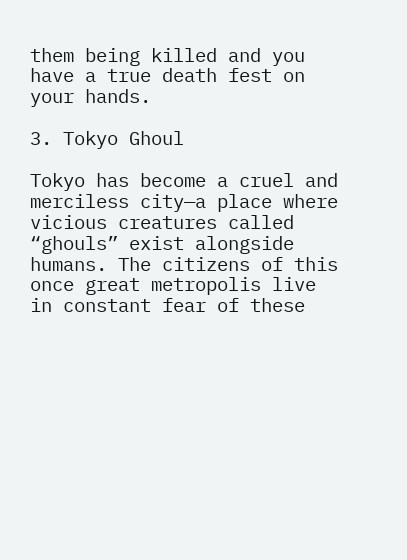them being killed and you have a true death fest on your hands.

3. Tokyo Ghoul

Tokyo has become a cruel and merciless city—a place where vicious creatures called “ghouls” exist alongside humans. The citizens of this once great metropolis live in constant fear of these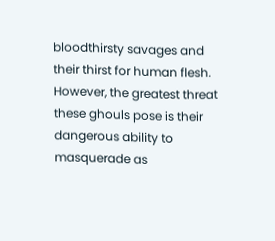bloodthirsty savages and their thirst for human flesh. However, the greatest threat these ghouls pose is their dangerous ability to masquerade as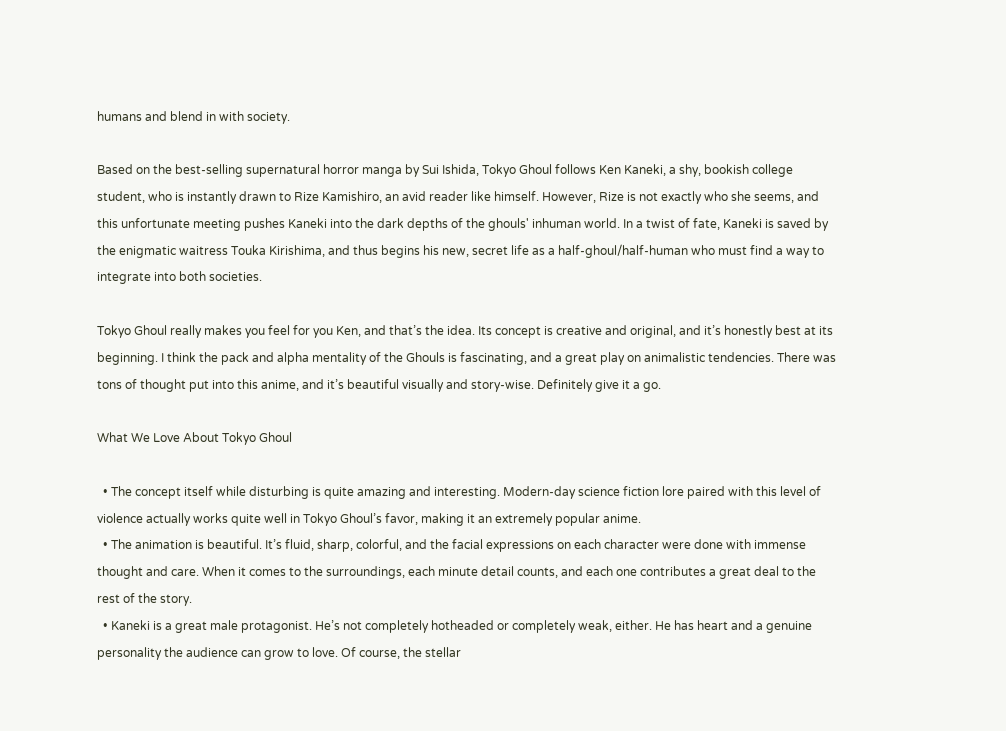humans and blend in with society.

Based on the best-selling supernatural horror manga by Sui Ishida, Tokyo Ghoul follows Ken Kaneki, a shy, bookish college student, who is instantly drawn to Rize Kamishiro, an avid reader like himself. However, Rize is not exactly who she seems, and this unfortunate meeting pushes Kaneki into the dark depths of the ghouls' inhuman world. In a twist of fate, Kaneki is saved by the enigmatic waitress Touka Kirishima, and thus begins his new, secret life as a half-ghoul/half-human who must find a way to integrate into both societies.

Tokyo Ghoul really makes you feel for you Ken, and that’s the idea. Its concept is creative and original, and it’s honestly best at its beginning. I think the pack and alpha mentality of the Ghouls is fascinating, and a great play on animalistic tendencies. There was tons of thought put into this anime, and it’s beautiful visually and story-wise. Definitely give it a go.

What We Love About Tokyo Ghoul

  • The concept itself while disturbing is quite amazing and interesting. Modern-day science fiction lore paired with this level of violence actually works quite well in Tokyo Ghoul’s favor, making it an extremely popular anime.
  • The animation is beautiful. It’s fluid, sharp, colorful, and the facial expressions on each character were done with immense thought and care. When it comes to the surroundings, each minute detail counts, and each one contributes a great deal to the rest of the story.
  • Kaneki is a great male protagonist. He’s not completely hotheaded or completely weak, either. He has heart and a genuine personality the audience can grow to love. Of course, the stellar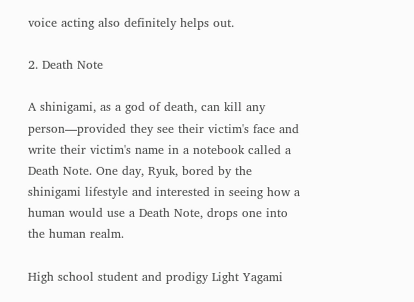voice acting also definitely helps out.

2. Death Note

A shinigami, as a god of death, can kill any person—provided they see their victim's face and write their victim's name in a notebook called a Death Note. One day, Ryuk, bored by the shinigami lifestyle and interested in seeing how a human would use a Death Note, drops one into the human realm.

High school student and prodigy Light Yagami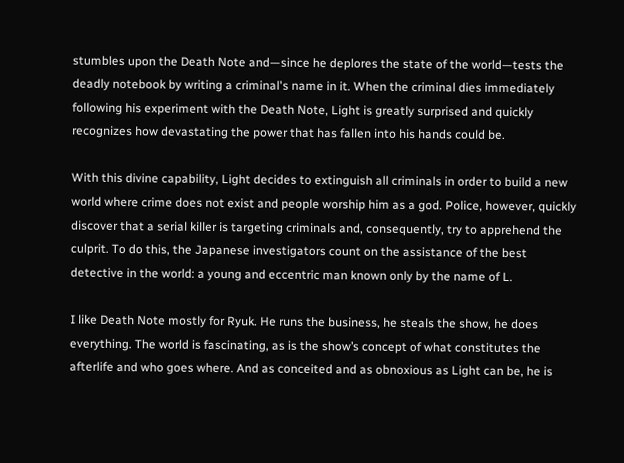stumbles upon the Death Note and—since he deplores the state of the world—tests the deadly notebook by writing a criminal's name in it. When the criminal dies immediately following his experiment with the Death Note, Light is greatly surprised and quickly recognizes how devastating the power that has fallen into his hands could be.

With this divine capability, Light decides to extinguish all criminals in order to build a new world where crime does not exist and people worship him as a god. Police, however, quickly discover that a serial killer is targeting criminals and, consequently, try to apprehend the culprit. To do this, the Japanese investigators count on the assistance of the best detective in the world: a young and eccentric man known only by the name of L.

I like Death Note mostly for Ryuk. He runs the business, he steals the show, he does everything. The world is fascinating, as is the show’s concept of what constitutes the afterlife and who goes where. And as conceited and as obnoxious as Light can be, he is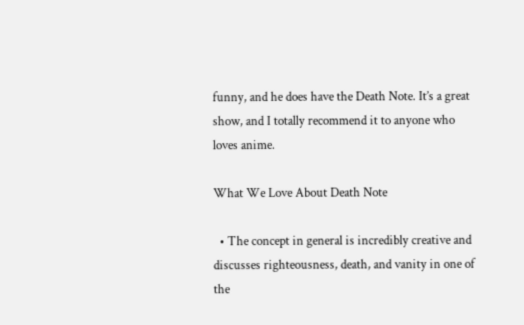funny, and he does have the Death Note. It’s a great show, and I totally recommend it to anyone who loves anime.

What We Love About Death Note

  • The concept in general is incredibly creative and discusses righteousness, death, and vanity in one of the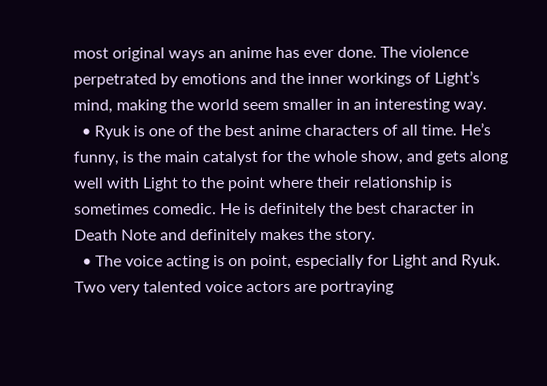most original ways an anime has ever done. The violence perpetrated by emotions and the inner workings of Light’s mind, making the world seem smaller in an interesting way.
  • Ryuk is one of the best anime characters of all time. He’s funny, is the main catalyst for the whole show, and gets along well with Light to the point where their relationship is sometimes comedic. He is definitely the best character in Death Note and definitely makes the story.
  • The voice acting is on point, especially for Light and Ryuk. Two very talented voice actors are portraying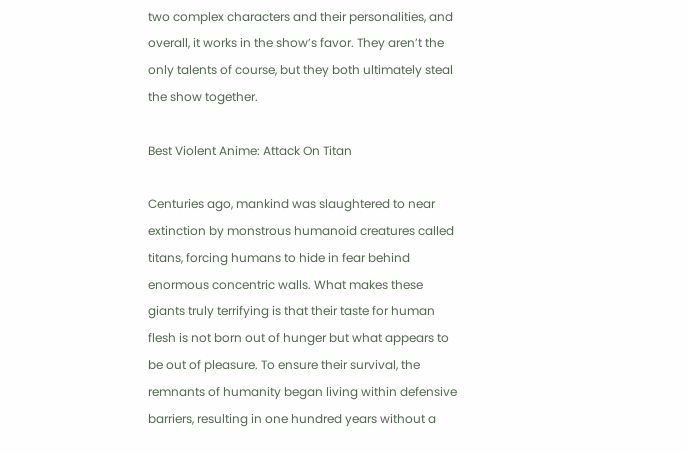two complex characters and their personalities, and overall, it works in the show’s favor. They aren’t the only talents of course, but they both ultimately steal the show together.

Best Violent Anime: Attack On Titan

Centuries ago, mankind was slaughtered to near extinction by monstrous humanoid creatures called titans, forcing humans to hide in fear behind enormous concentric walls. What makes these giants truly terrifying is that their taste for human flesh is not born out of hunger but what appears to be out of pleasure. To ensure their survival, the remnants of humanity began living within defensive barriers, resulting in one hundred years without a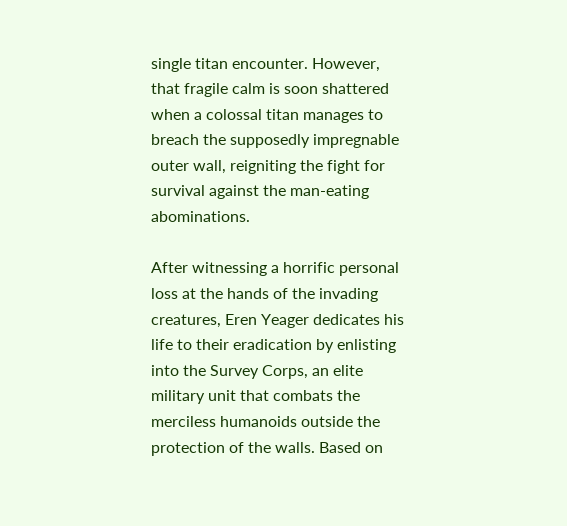single titan encounter. However, that fragile calm is soon shattered when a colossal titan manages to breach the supposedly impregnable outer wall, reigniting the fight for survival against the man-eating abominations.

After witnessing a horrific personal loss at the hands of the invading creatures, Eren Yeager dedicates his life to their eradication by enlisting into the Survey Corps, an elite military unit that combats the merciless humanoids outside the protection of the walls. Based on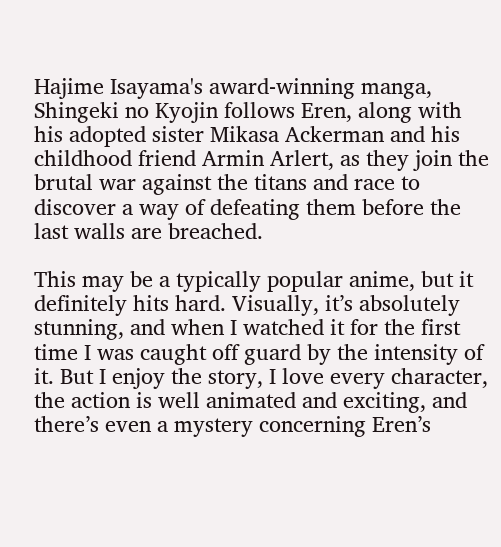Hajime Isayama's award-winning manga, Shingeki no Kyojin follows Eren, along with his adopted sister Mikasa Ackerman and his childhood friend Armin Arlert, as they join the brutal war against the titans and race to discover a way of defeating them before the last walls are breached.

This may be a typically popular anime, but it definitely hits hard. Visually, it’s absolutely stunning, and when I watched it for the first time I was caught off guard by the intensity of it. But I enjoy the story, I love every character, the action is well animated and exciting, and there’s even a mystery concerning Eren’s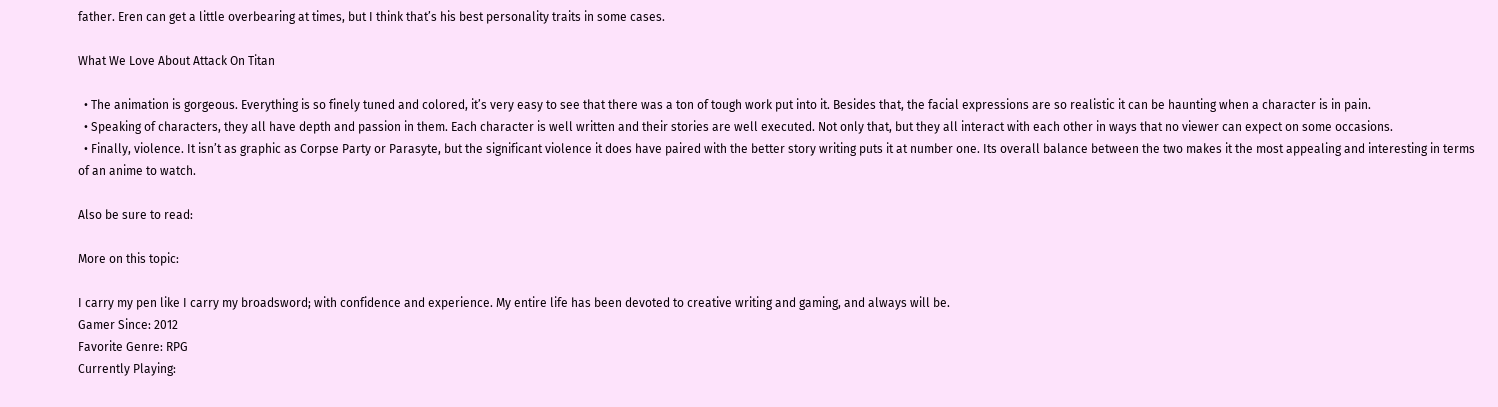father. Eren can get a little overbearing at times, but I think that’s his best personality traits in some cases.

What We Love About Attack On Titan

  • The animation is gorgeous. Everything is so finely tuned and colored, it’s very easy to see that there was a ton of tough work put into it. Besides that, the facial expressions are so realistic it can be haunting when a character is in pain.
  • Speaking of characters, they all have depth and passion in them. Each character is well written and their stories are well executed. Not only that, but they all interact with each other in ways that no viewer can expect on some occasions.
  • Finally, violence. It isn’t as graphic as Corpse Party or Parasyte, but the significant violence it does have paired with the better story writing puts it at number one. Its overall balance between the two makes it the most appealing and interesting in terms of an anime to watch.

Also be sure to read:

More on this topic:

I carry my pen like I carry my broadsword; with confidence and experience. My entire life has been devoted to creative writing and gaming, and always will be.
Gamer Since: 2012
Favorite Genre: RPG
Currently Playing: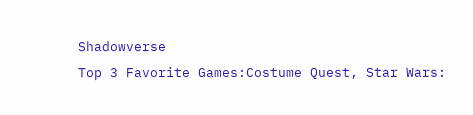Shadowverse
Top 3 Favorite Games:Costume Quest, Star Wars: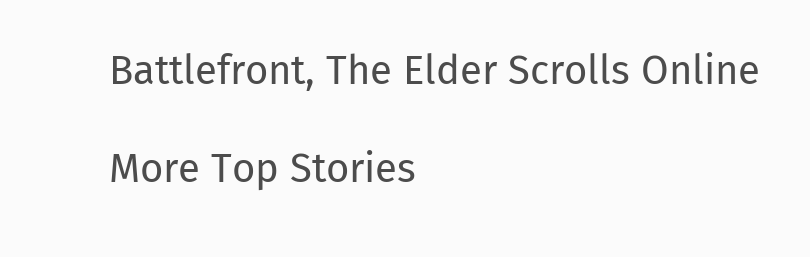Battlefront, The Elder Scrolls Online

More Top Stories